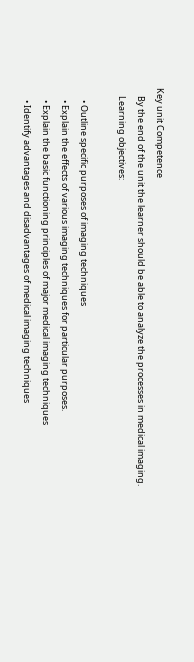Key unit Competence
    By the end of the unit the learner should be able to analyze the processes in medical imaging.
    Learning objectives:

      • Outline specific purposes of imaging techniques
      • Explain the effects of various imaging techniques for particular purposes.
      • Explain the basic functioning principles of major medical imaging techniques
      • Identify advantages and disadvantages of medical imaging techniques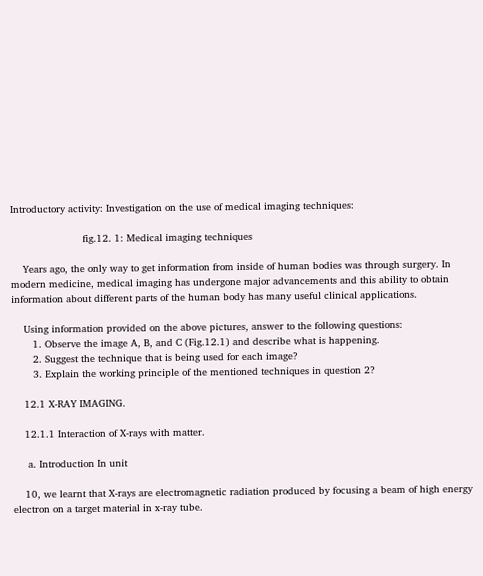Introductory activity: Investigation on the use of medical imaging techniques:

                        fig.12. 1: Medical imaging techniques

    Years ago, the only way to get information from inside of human bodies was through surgery. In modern medicine, medical imaging has undergone major advancements and this ability to obtain information about different parts of the human body has many useful clinical applications.

    Using information provided on the above pictures, answer to the following questions:
       1. Observe the image A, B, and C (Fig.12.1) and describe what is happening.
       2. Suggest the technique that is being used for each image?
       3. Explain the working principle of the mentioned techniques in question 2?

    12.1 X-RAY IMAGING.

    12.1.1 Interaction of X-rays with matter.

     a. Introduction In unit

    10, we learnt that X-rays are electromagnetic radiation produced by focusing a beam of high energy electron on a target material in x-ray tube.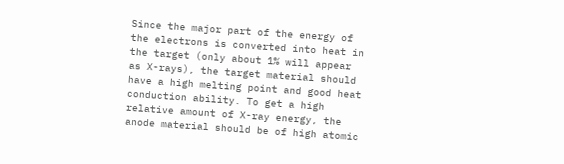Since the major part of the energy of the electrons is converted into heat in the target (only about 1% will appear as X-rays), the target material should have a high melting point and good heat conduction ability. To get a high relative amount of X-ray energy, the anode material should be of high atomic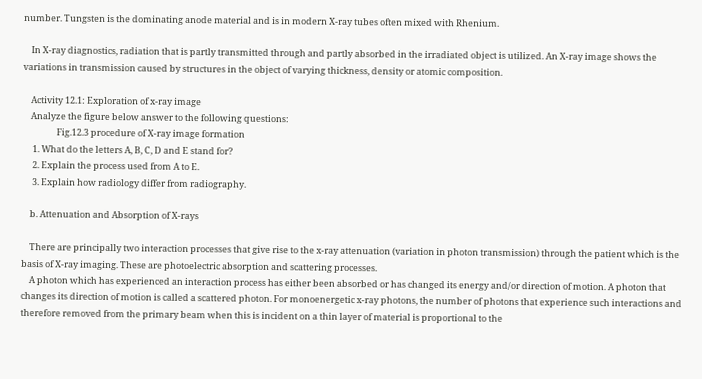number. Tungsten is the dominating anode material and is in modern X-ray tubes often mixed with Rhenium.

    In X-ray diagnostics, radiation that is partly transmitted through and partly absorbed in the irradiated object is utilized. An X-ray image shows the variations in transmission caused by structures in the object of varying thickness, density or atomic composition.

    Activity 12.1: Exploration of x-ray image
    Analyze the figure below answer to the following questions:
                 Fig.12.3 procedure of X-ray image formation
     1. What do the letters A, B, C, D and E stand for?
     2. Explain the process used from A to E.
     3. Explain how radiology differ from radiography.

    b. Attenuation and Absorption of X-rays

    There are principally two interaction processes that give rise to the x-ray attenuation (variation in photon transmission) through the patient which is the basis of X-ray imaging. These are photoelectric absorption and scattering processes.
    A photon which has experienced an interaction process has either been absorbed or has changed its energy and/or direction of motion. A photon that changes its direction of motion is called a scattered photon. For monoenergetic x-ray photons, the number of photons that experience such interactions and therefore removed from the primary beam when this is incident on a thin layer of material is proportional to the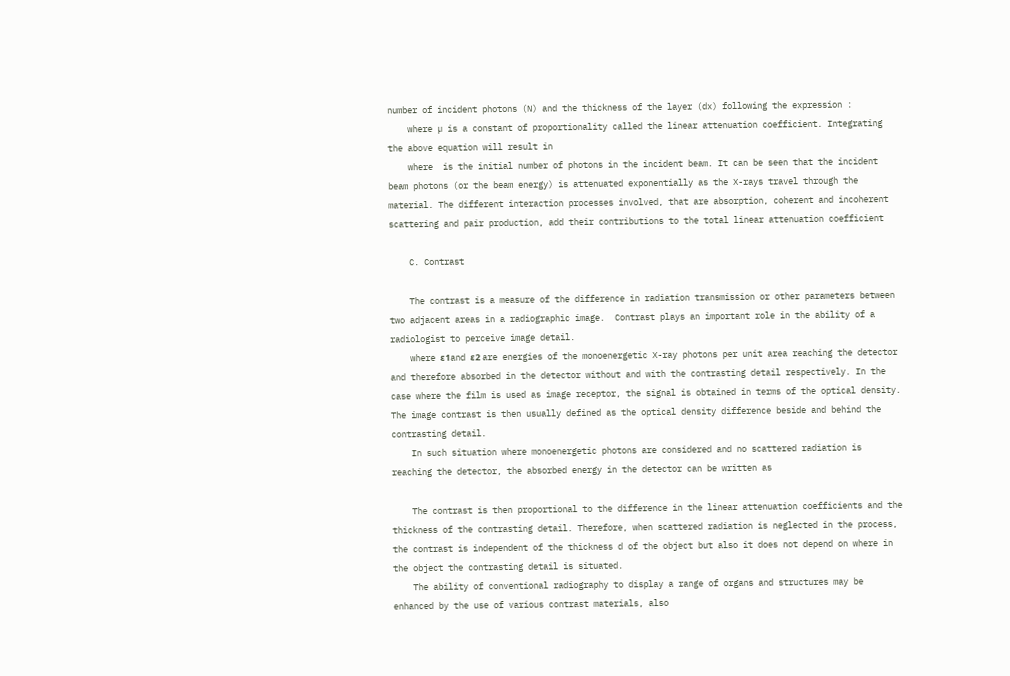number of incident photons (N) and the thickness of the layer (dx) following the expression :
    where µ is a constant of proportionality called the linear attenuation coefficient. Integrating the above equation will result in
    where  is the initial number of photons in the incident beam. It can be seen that the incident beam photons (or the beam energy) is attenuated exponentially as the X-rays travel through the material. The different interaction processes involved, that are absorption, coherent and incoherent scattering and pair production, add their contributions to the total linear attenuation coefficient

    C. Contrast

    The contrast is a measure of the difference in radiation transmission or other parameters between two adjacent areas in a radiographic image.  Contrast plays an important role in the ability of a radiologist to perceive image detail.
    where ε1and ε2 are energies of the monoenergetic X-ray photons per unit area reaching the detector and therefore absorbed in the detector without and with the contrasting detail respectively. In the case where the film is used as image receptor, the signal is obtained in terms of the optical density. The image contrast is then usually defined as the optical density difference beside and behind the contrasting detail.
    In such situation where monoenergetic photons are considered and no scattered radiation is reaching the detector, the absorbed energy in the detector can be written as

    The contrast is then proportional to the difference in the linear attenuation coefficients and the thickness of the contrasting detail. Therefore, when scattered radiation is neglected in the process, the contrast is independent of the thickness d of the object but also it does not depend on where in the object the contrasting detail is situated.
    The ability of conventional radiography to display a range of organs and structures may be enhanced by the use of various contrast materials, also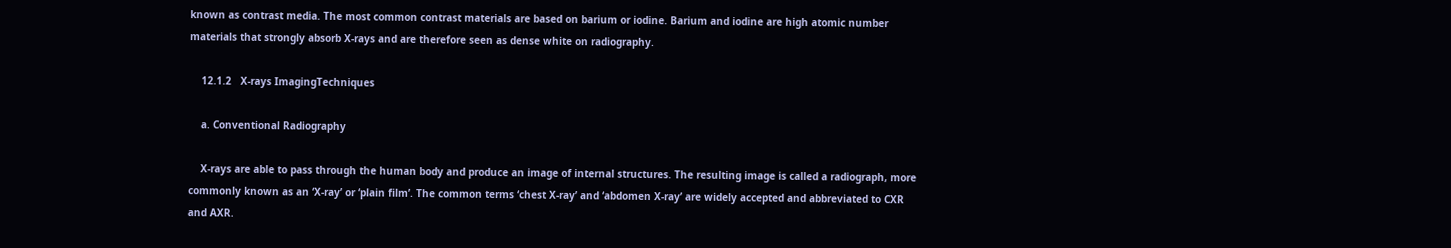known as contrast media. The most common contrast materials are based on barium or iodine. Barium and iodine are high atomic number materials that strongly absorb X-rays and are therefore seen as dense white on radiography.

    12.1.2   X-rays ImagingTechniques

    a. Conventional Radiography

    X-rays are able to pass through the human body and produce an image of internal structures. The resulting image is called a radiograph, more commonly known as an ‘X-ray’ or ‘plain film’. The common terms ‘chest X-ray’ and ‘abdomen X-ray’ are widely accepted and abbreviated to CXR and AXR.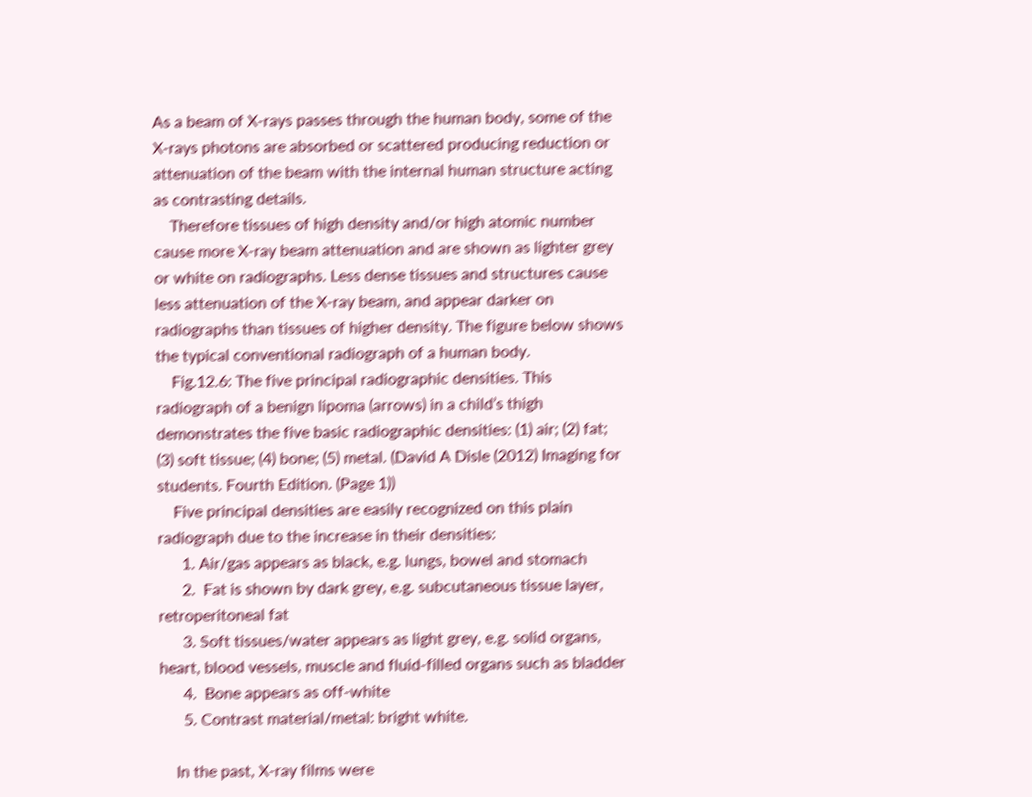As a beam of X-rays passes through the human body, some of the X-rays photons are absorbed or scattered producing reduction or attenuation of the beam with the internal human structure acting as contrasting details.
    Therefore tissues of high density and/or high atomic number cause more X-ray beam attenuation and are shown as lighter grey or white on radiographs. Less dense tissues and structures cause less attenuation of the X-ray beam, and appear darker on radiographs than tissues of higher density. The figure below shows the typical conventional radiograph of a human body.
    Fig.12.6: The five principal radiographic densities. This radiograph of a benign lipoma (arrows) in a child’s thigh demonstrates the five basic radiographic densities: (1) air; (2) fat; (3) soft tissue; (4) bone; (5) metal. (David A Disle (2012) Imaging for students. Fourth Edition. (Page 1))
    Five principal densities are easily recognized on this plain radiograph due to the increase in their densities:
      1. Air/gas appears as black, e.g. lungs, bowel and stomach
      2.  Fat is shown by dark grey, e.g. subcutaneous tissue layer, retroperitoneal fat
      3. Soft tissues/water appears as light grey, e.g. solid organs, heart, blood vessels, muscle and fluid-filled organs such as bladder
      4.  Bone appears as off-white
      5. Contrast material/metal: bright white.

    In the past, X-ray films were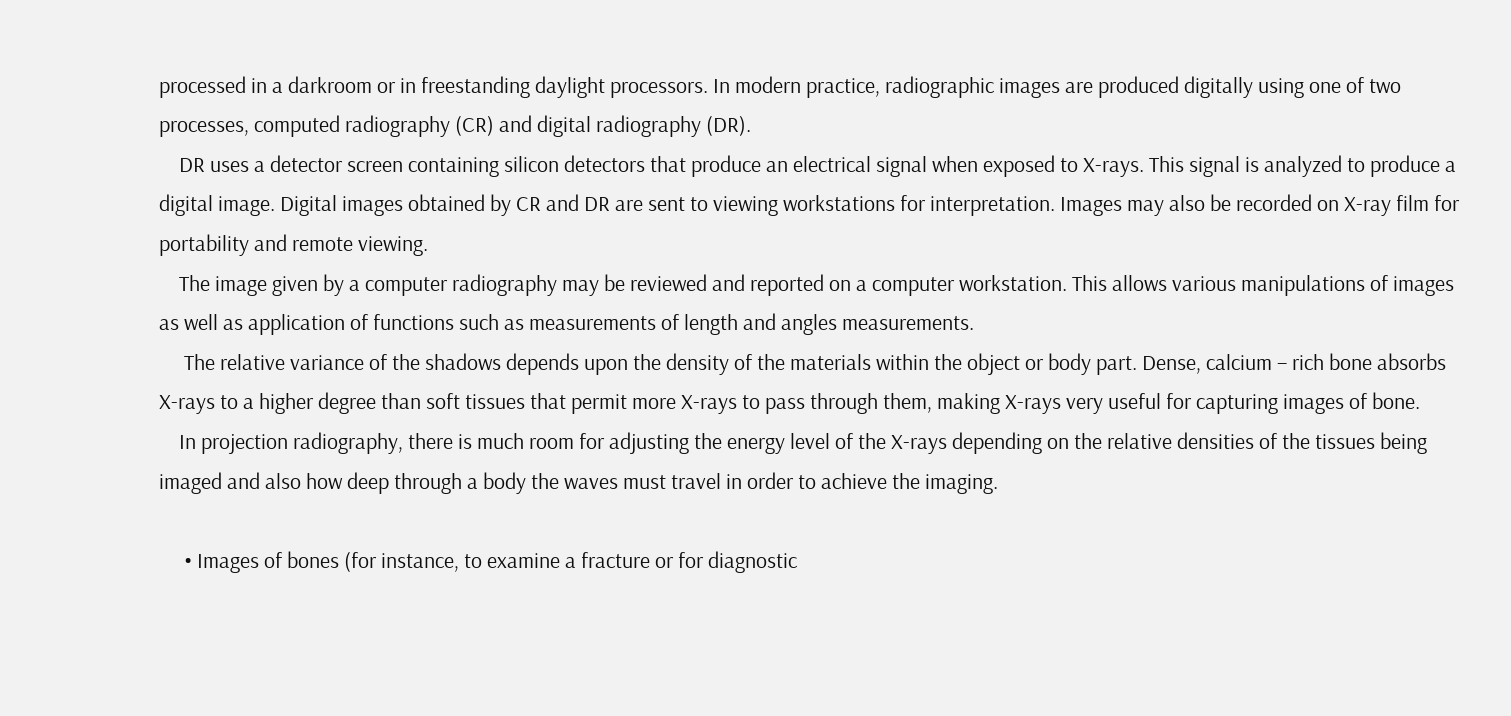processed in a darkroom or in freestanding daylight processors. In modern practice, radiographic images are produced digitally using one of two processes, computed radiography (CR) and digital radiography (DR).
    DR uses a detector screen containing silicon detectors that produce an electrical signal when exposed to X-rays. This signal is analyzed to produce a digital image. Digital images obtained by CR and DR are sent to viewing workstations for interpretation. Images may also be recorded on X-ray film for portability and remote viewing.
    The image given by a computer radiography may be reviewed and reported on a computer workstation. This allows various manipulations of images as well as application of functions such as measurements of length and angles measurements.
     The relative variance of the shadows depends upon the density of the materials within the object or body part. Dense, calcium – rich bone absorbs X-rays to a higher degree than soft tissues that permit more X-rays to pass through them, making X-rays very useful for capturing images of bone.
    In projection radiography, there is much room for adjusting the energy level of the X-rays depending on the relative densities of the tissues being imaged and also how deep through a body the waves must travel in order to achieve the imaging.

     • Images of bones (for instance, to examine a fracture or for diagnostic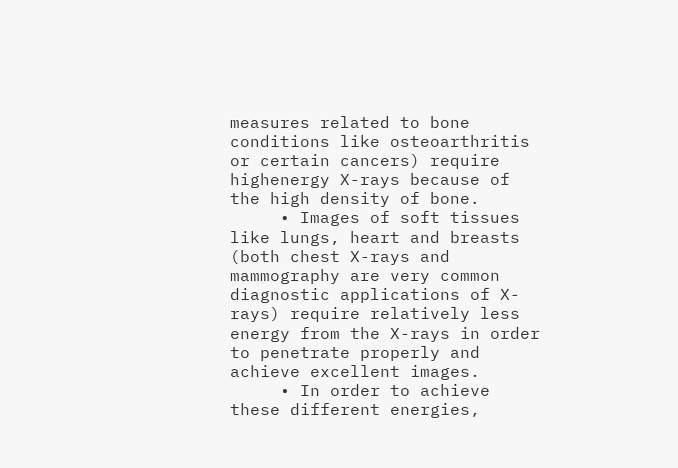measures related to bone conditions like osteoarthritis or certain cancers) require highenergy X-rays because of the high density of bone.
     • Images of soft tissues like lungs, heart and breasts (both chest X-rays and mammography are very common diagnostic applications of X-rays) require relatively less energy from the X-rays in order to penetrate properly and achieve excellent images.
     • In order to achieve these different energies,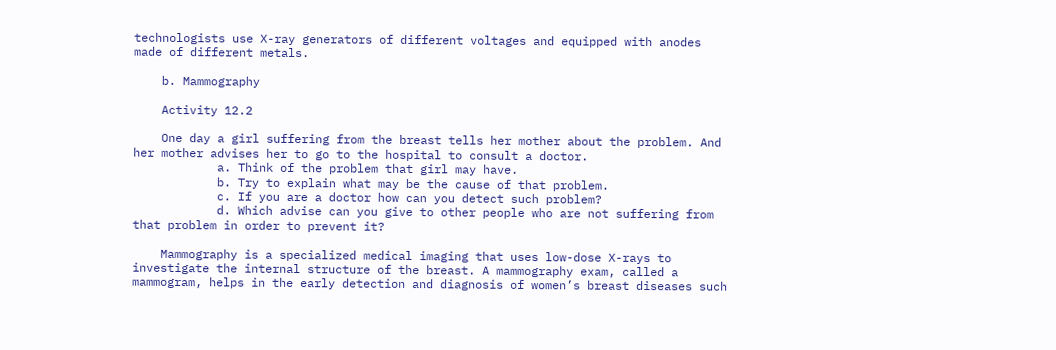technologists use X-ray generators of different voltages and equipped with anodes made of different metals.

    b. Mammography

    Activity 12.2

    One day a girl suffering from the breast tells her mother about the problem. And her mother advises her to go to the hospital to consult a doctor.
            a. Think of the problem that girl may have.
            b. Try to explain what may be the cause of that problem.
            c. If you are a doctor how can you detect such problem?
            d. Which advise can you give to other people who are not suffering from that problem in order to prevent it?

    Mammography is a specialized medical imaging that uses low-dose X-rays to investigate the internal structure of the breast. A mammography exam, called a mammogram, helps in the early detection and diagnosis of women’s breast diseases such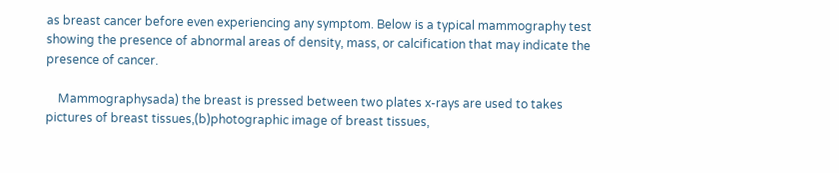as breast cancer before even experiencing any symptom. Below is a typical mammography test showing the presence of abnormal areas of density, mass, or calcification that may indicate the presence of cancer.

    Mammographysada) the breast is pressed between two plates x-rays are used to takes pictures of breast tissues,(b)photographic image of breast tissues,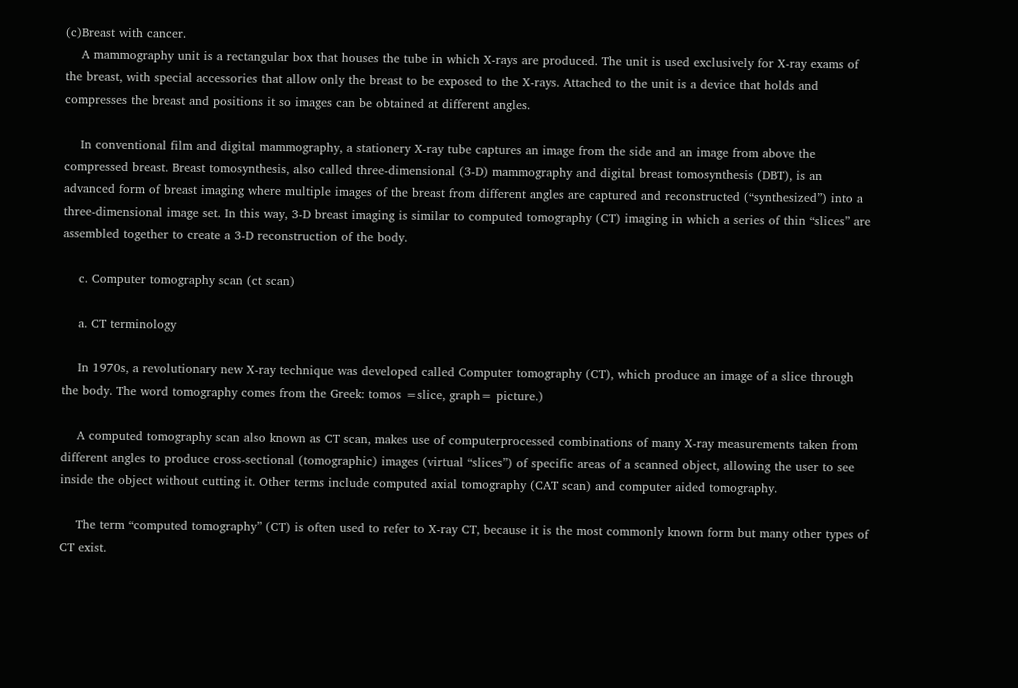(c)Breast with cancer.
    A mammography unit is a rectangular box that houses the tube in which X-rays are produced. The unit is used exclusively for X-ray exams of the breast, with special accessories that allow only the breast to be exposed to the X-rays. Attached to the unit is a device that holds and compresses the breast and positions it so images can be obtained at different angles.

    In conventional film and digital mammography, a stationery X-ray tube captures an image from the side and an image from above the compressed breast. Breast tomosynthesis, also called three-dimensional (3-D) mammography and digital breast tomosynthesis (DBT), is an advanced form of breast imaging where multiple images of the breast from different angles are captured and reconstructed (“synthesized”) into a three-dimensional image set. In this way, 3-D breast imaging is similar to computed tomography (CT) imaging in which a series of thin “slices” are assembled together to create a 3-D reconstruction of the body.

    c. Computer tomography scan (ct scan)

    a. CT terminology

    In 1970s, a revolutionary new X-ray technique was developed called Computer tomography (CT), which produce an image of a slice through the body. The word tomography comes from the Greek: tomos =slice, graph= picture.)

    A computed tomography scan also known as CT scan, makes use of computerprocessed combinations of many X-ray measurements taken from different angles to produce cross-sectional (tomographic) images (virtual “slices”) of specific areas of a scanned object, allowing the user to see inside the object without cutting it. Other terms include computed axial tomography (CAT scan) and computer aided tomography.

    The term “computed tomography” (CT) is often used to refer to X-ray CT, because it is the most commonly known form but many other types of CT exist.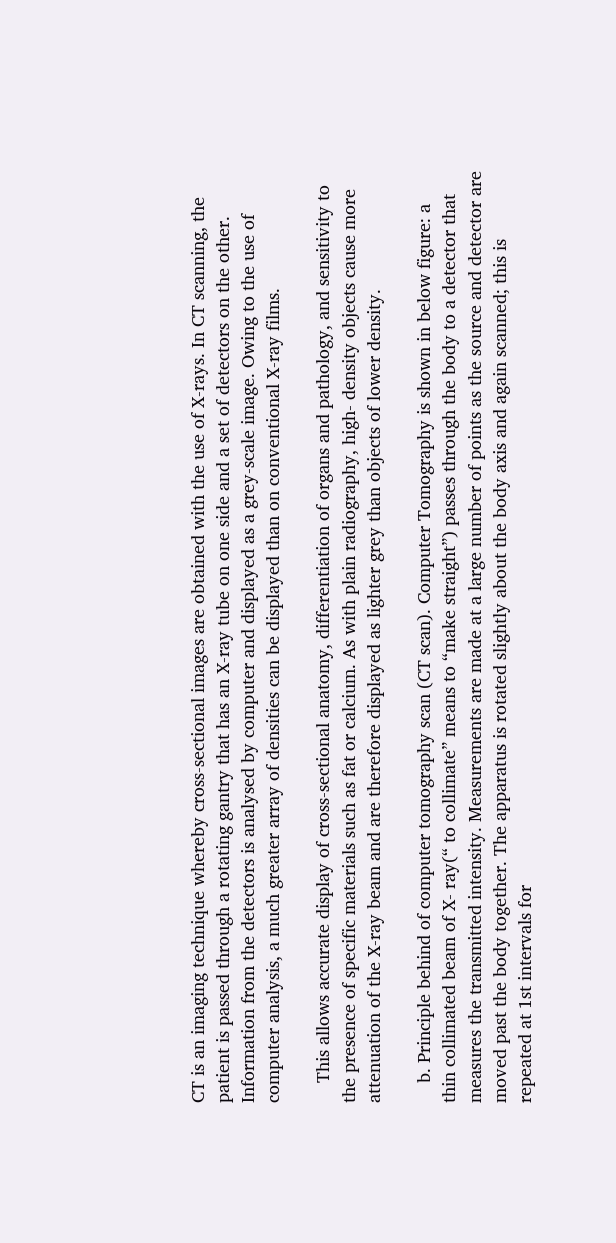CT is an imaging technique whereby cross-sectional images are obtained with the use of X-rays. In CT scanning, the patient is passed through a rotating gantry that has an X-ray tube on one side and a set of detectors on the other. Information from the detectors is analysed by computer and displayed as a grey-scale image. Owing to the use of computer analysis, a much greater array of densities can be displayed than on conventional X-ray films.

    This allows accurate display of cross-sectional anatomy, differentiation of organs and pathology, and sensitivity to the presence of specific materials such as fat or calcium. As with plain radiography, high- density objects cause more attenuation of the X-ray beam and are therefore displayed as lighter grey than objects of lower density.

    b. Principle behind of computer tomography scan (CT scan). Computer Tomography is shown in below figure: a thin collimated beam of X- ray(“ to collimate” means to “make straight”) passes through the body to a detector that measures the transmitted intensity. Measurements are made at a large number of points as the source and detector are moved past the body together. The apparatus is rotated slightly about the body axis and again scanned; this is repeated at 1st intervals for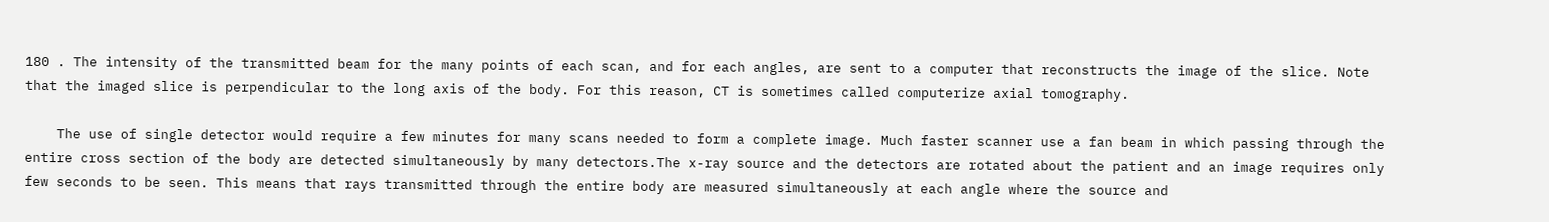180 . The intensity of the transmitted beam for the many points of each scan, and for each angles, are sent to a computer that reconstructs the image of the slice. Note that the imaged slice is perpendicular to the long axis of the body. For this reason, CT is sometimes called computerize axial tomography.

    The use of single detector would require a few minutes for many scans needed to form a complete image. Much faster scanner use a fan beam in which passing through the entire cross section of the body are detected simultaneously by many detectors.The x-ray source and the detectors are rotated about the patient and an image requires only few seconds to be seen. This means that rays transmitted through the entire body are measured simultaneously at each angle where the source and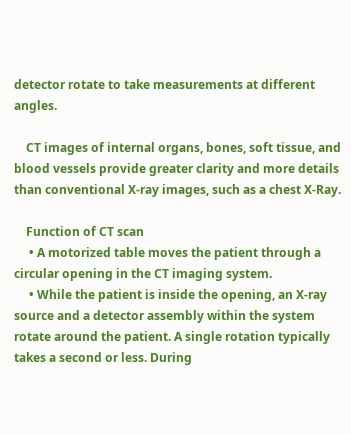detector rotate to take measurements at different angles.

    CT images of internal organs, bones, soft tissue, and blood vessels provide greater clarity and more details than conventional X-ray images, such as a chest X-Ray.

    Function of CT scan
     • A motorized table moves the patient through a circular opening in the CT imaging system.
     • While the patient is inside the opening, an X-ray source and a detector assembly within the system rotate around the patient. A single rotation typically takes a second or less. During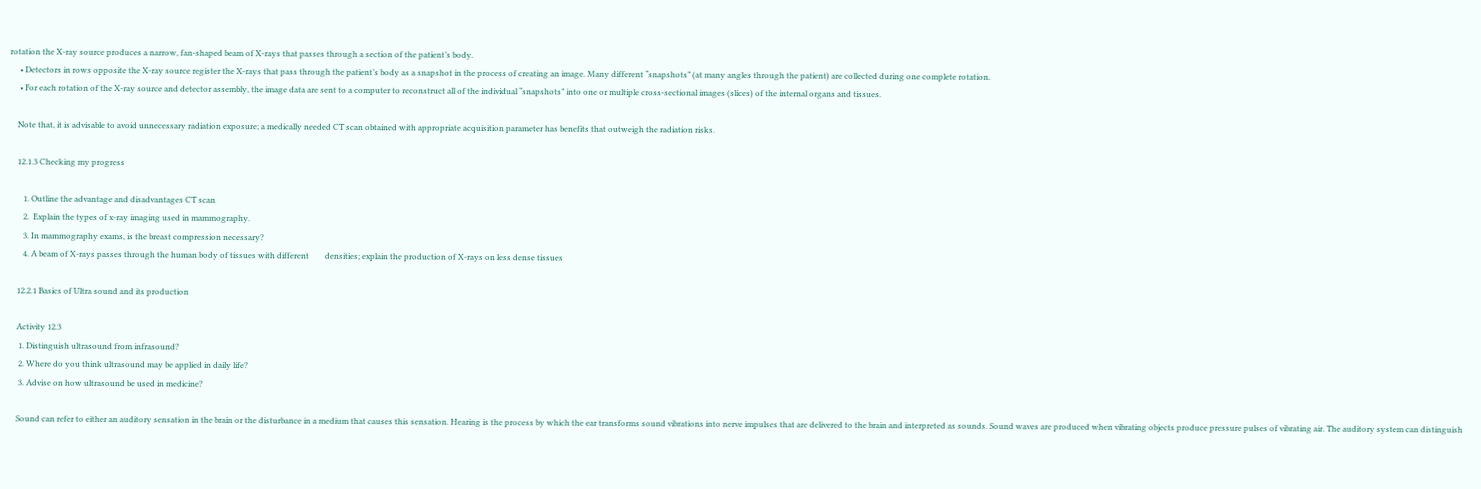rotation the X-ray source produces a narrow, fan-shaped beam of X-rays that passes through a section of the patient’s body.
     • Detectors in rows opposite the X-ray source register the X-rays that pass through the patient’s body as a snapshot in the process of creating an image. Many different “snapshots” (at many angles through the patient) are collected during one complete rotation.
     • For each rotation of the X-ray source and detector assembly, the image data are sent to a computer to reconstruct all of the individual “snapshots” into one or multiple cross-sectional images (slices) of the internal organs and tissues.

    Note that, it is advisable to avoid unnecessary radiation exposure; a medically needed CT scan obtained with appropriate acquisition parameter has benefits that outweigh the radiation risks.

    12.1.3 Checking my progress

       1. Outline the advantage and disadvantages CT scan
       2.  Explain the types of x-ray imaging used in mammography.
       3. In mammography exams, is the breast compression necessary?
       4. A beam of X-rays passes through the human body of tissues with different        densities; explain the production of X-rays on less dense tissues

    12.2.1 Basics of Ultra sound and its production

    Activity 12.3
     1. Distinguish ultrasound from infrasound?
     2. Where do you think ultrasound may be applied in daily life?
     3. Advise on how ultrasound be used in medicine?

    Sound can refer to either an auditory sensation in the brain or the disturbance in a medium that causes this sensation. Hearing is the process by which the ear transforms sound vibrations into nerve impulses that are delivered to the brain and interpreted as sounds. Sound waves are produced when vibrating objects produce pressure pulses of vibrating air. The auditory system can distinguish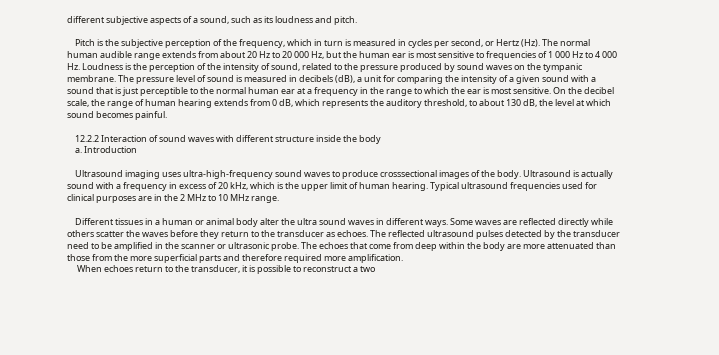different subjective aspects of a sound, such as its loudness and pitch.

    Pitch is the subjective perception of the frequency, which in turn is measured in cycles per second, or Hertz (Hz). The normal human audible range extends from about 20 Hz to 20 000 Hz, but the human ear is most sensitive to frequencies of 1 000 Hz to 4 000 Hz. Loudness is the perception of the intensity of sound, related to the pressure produced by sound waves on the tympanic membrane. The pressure level of sound is measured in decibels (dB), a unit for comparing the intensity of a given sound with a sound that is just perceptible to the normal human ear at a frequency in the range to which the ear is most sensitive. On the decibel scale, the range of human hearing extends from 0 dB, which represents the auditory threshold, to about 130 dB, the level at which sound becomes painful.

    12.2.2 Interaction of sound waves with different structure inside the body
    a. Introduction

    Ultrasound imaging uses ultra-high-frequency sound waves to produce crosssectional images of the body. Ultrasound is actually sound with a frequency in excess of 20 kHz, which is the upper limit of human hearing. Typical ultrasound frequencies used for clinical purposes are in the 2 MHz to 10 MHz range.

    Different tissues in a human or animal body alter the ultra sound waves in different ways. Some waves are reflected directly while others scatter the waves before they return to the transducer as echoes. The reflected ultrasound pulses detected by the transducer need to be amplified in the scanner or ultrasonic probe. The echoes that come from deep within the body are more attenuated than those from the more superficial parts and therefore required more amplification.
     When echoes return to the transducer, it is possible to reconstruct a two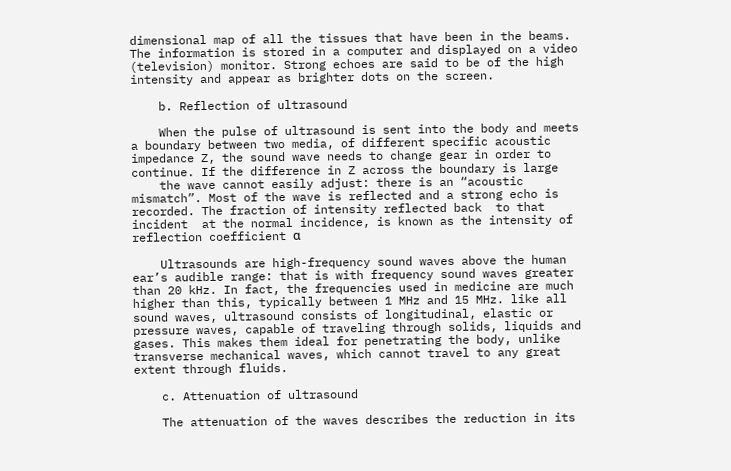dimensional map of all the tissues that have been in the beams. The information is stored in a computer and displayed on a video (television) monitor. Strong echoes are said to be of the high intensity and appear as brighter dots on the screen.

    b. Reflection of ultrasound

    When the pulse of ultrasound is sent into the body and meets a boundary between two media, of different specific acoustic impedance Z, the sound wave needs to change gear in order to continue. If the difference in Z across the boundary is large
    the wave cannot easily adjust: there is an “acoustic mismatch”. Most of the wave is reflected and a strong echo is recorded. The fraction of intensity reflected back  to that incident  at the normal incidence, is known as the intensity of reflection coefficient α

    Ultrasounds are high-frequency sound waves above the human ear’s audible range: that is with frequency sound waves greater than 20 kHz. In fact, the frequencies used in medicine are much higher than this, typically between 1 MHz and 15 MHz. like all sound waves, ultrasound consists of longitudinal, elastic or pressure waves, capable of traveling through solids, liquids and gases. This makes them ideal for penetrating the body, unlike transverse mechanical waves, which cannot travel to any great extent through fluids.

    c. Attenuation of ultrasound

    The attenuation of the waves describes the reduction in its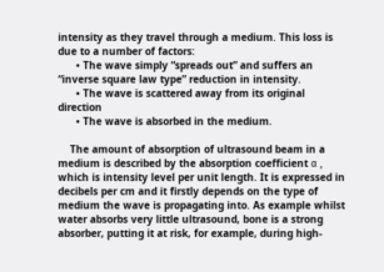intensity as they travel through a medium. This loss is due to a number of factors:
      • The wave simply “spreads out” and suffers an “inverse square law type” reduction in intensity.
      • The wave is scattered away from its original direction
      • The wave is absorbed in the medium.

    The amount of absorption of ultrasound beam in a medium is described by the absorption coefficient α , which is intensity level per unit length. It is expressed in decibels per cm and it firstly depends on the type of medium the wave is propagating into. As example whilst water absorbs very little ultrasound, bone is a strong absorber, putting it at risk, for example, during high-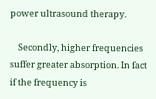power ultrasound therapy.

    Secondly, higher frequencies suffer greater absorption. In fact if the frequency is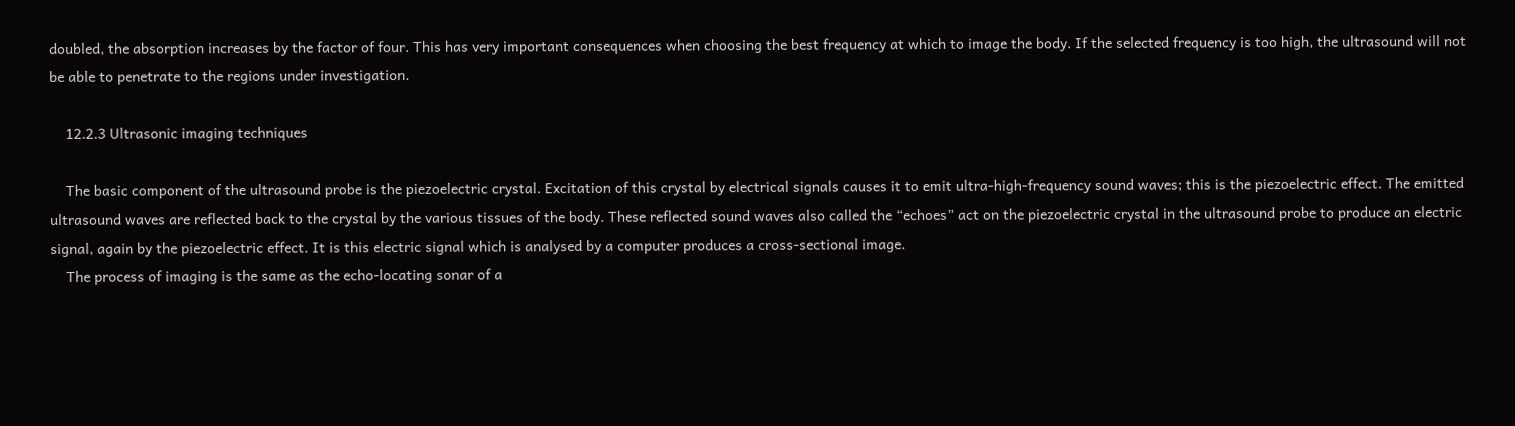doubled, the absorption increases by the factor of four. This has very important consequences when choosing the best frequency at which to image the body. If the selected frequency is too high, the ultrasound will not be able to penetrate to the regions under investigation.

    12.2.3 Ultrasonic imaging techniques

    The basic component of the ultrasound probe is the piezoelectric crystal. Excitation of this crystal by electrical signals causes it to emit ultra-high-frequency sound waves; this is the piezoelectric effect. The emitted ultrasound waves are reflected back to the crystal by the various tissues of the body. These reflected sound waves also called the “echoes” act on the piezoelectric crystal in the ultrasound probe to produce an electric signal, again by the piezoelectric effect. It is this electric signal which is analysed by a computer produces a cross-sectional image.
    The process of imaging is the same as the echo-locating sonar of a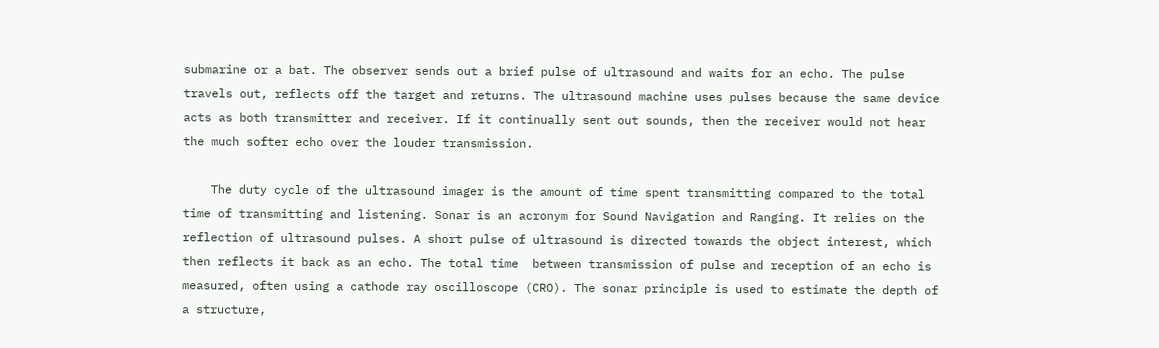submarine or a bat. The observer sends out a brief pulse of ultrasound and waits for an echo. The pulse travels out, reflects off the target and returns. The ultrasound machine uses pulses because the same device acts as both transmitter and receiver. If it continually sent out sounds, then the receiver would not hear the much softer echo over the louder transmission.

    The duty cycle of the ultrasound imager is the amount of time spent transmitting compared to the total time of transmitting and listening. Sonar is an acronym for Sound Navigation and Ranging. It relies on the reflection of ultrasound pulses. A short pulse of ultrasound is directed towards the object interest, which then reflects it back as an echo. The total time  between transmission of pulse and reception of an echo is measured, often using a cathode ray oscilloscope (CRO). The sonar principle is used to estimate the depth of a structure,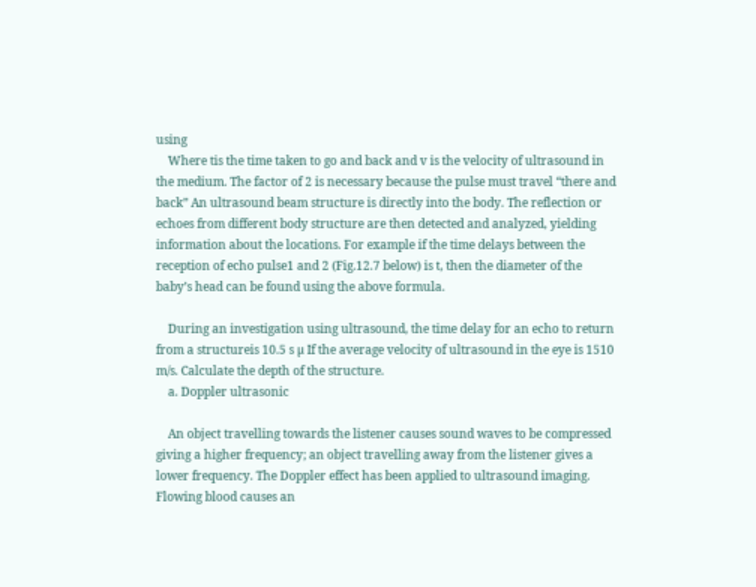using
    Where tis the time taken to go and back and v is the velocity of ultrasound in the medium. The factor of 2 is necessary because the pulse must travel “there and back” An ultrasound beam structure is directly into the body. The reflection or echoes from different body structure are then detected and analyzed, yielding information about the locations. For example if the time delays between the reception of echo pulse1 and 2 (Fig.12.7 below) is t, then the diameter of the baby’s head can be found using the above formula.

    During an investigation using ultrasound, the time delay for an echo to return from a structureis 10.5 s µ If the average velocity of ultrasound in the eye is 1510 m/s. Calculate the depth of the structure.
    a. Doppler ultrasonic

    An object travelling towards the listener causes sound waves to be compressed giving a higher frequency; an object travelling away from the listener gives a lower frequency. The Doppler effect has been applied to ultrasound imaging. Flowing blood causes an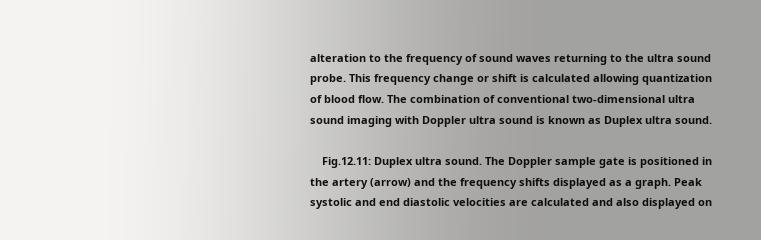alteration to the frequency of sound waves returning to the ultra sound probe. This frequency change or shift is calculated allowing quantization of blood flow. The combination of conventional two-dimensional ultra sound imaging with Doppler ultra sound is known as Duplex ultra sound.

    Fig.12.11: Duplex ultra sound. The Doppler sample gate is positioned in the artery (arrow) and the frequency shifts displayed as a graph. Peak systolic and end diastolic velocities are calculated and also displayed on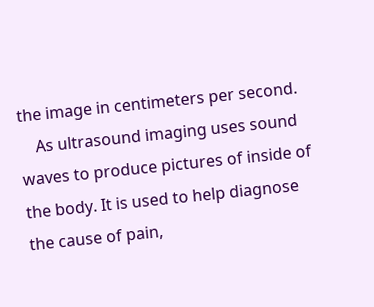the image in centimeters per second.
    As ultrasound imaging uses sound waves to produce pictures of inside of the body. It is used to help diagnose the cause of pain,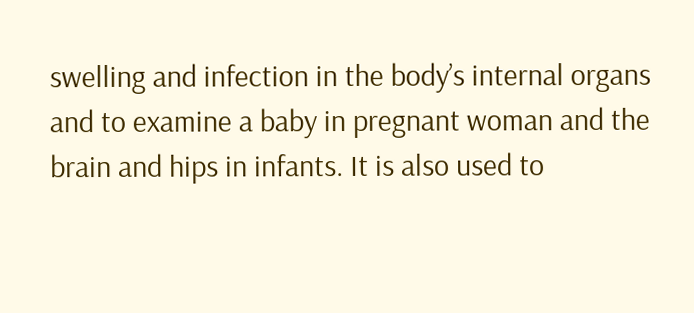swelling and infection in the body’s internal organs and to examine a baby in pregnant woman and the brain and hips in infants. It is also used to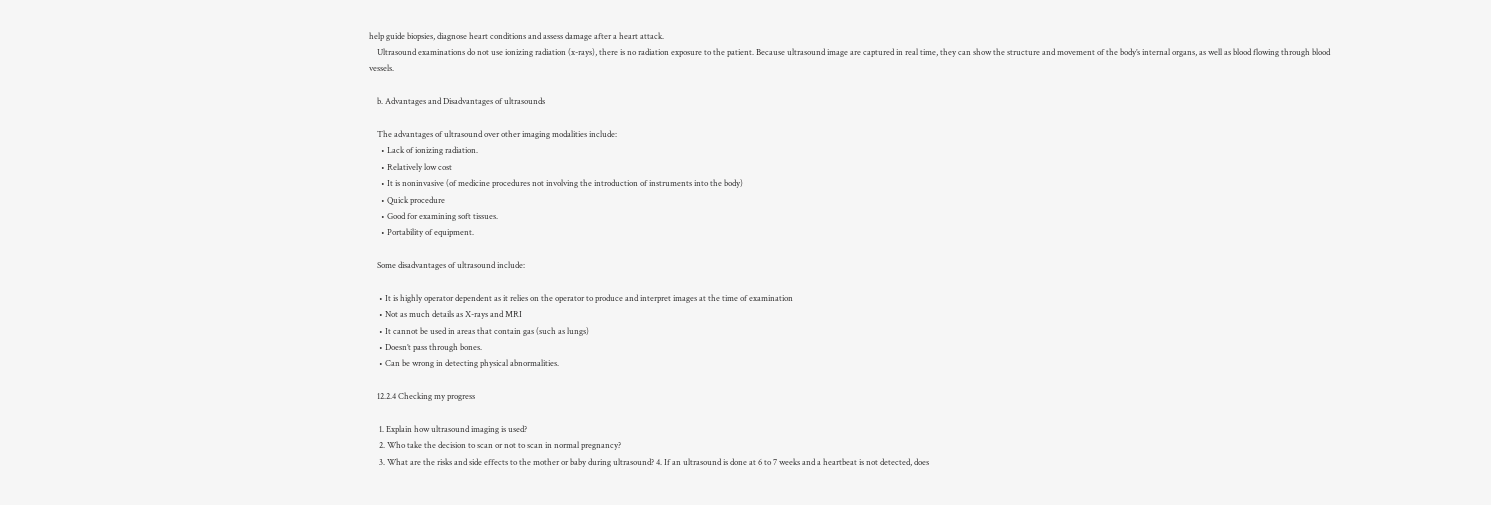help guide biopsies, diagnose heart conditions and assess damage after a heart attack.
    Ultrasound examinations do not use ionizing radiation (x-rays), there is no radiation exposure to the patient. Because ultrasound image are captured in real time, they can show the structure and movement of the body’s internal organs, as well as blood flowing through blood vessels.

    b. Advantages and Disadvantages of ultrasounds

    The advantages of ultrasound over other imaging modalities include:
      • Lack of ionizing radiation.
      • Relatively low cost
      • It is noninvasive (of medicine procedures not involving the introduction of instruments into the body)
      • Quick procedure
      • Good for examining soft tissues.
      • Portability of equipment.

    Some disadvantages of ultrasound include:

     • It is highly operator dependent as it relies on the operator to produce and interpret images at the time of examination
     • Not as much details as X-rays and MRI
     • It cannot be used in areas that contain gas (such as lungs)
     • Doesn’t pass through bones.
     • Can be wrong in detecting physical abnormalities.

    12.2.4 Checking my progress

     1. Explain how ultrasound imaging is used?
     2. Who take the decision to scan or not to scan in normal pregnancy?
     3. What are the risks and side effects to the mother or baby during ultrasound? 4. If an ultrasound is done at 6 to 7 weeks and a heartbeat is not detected, does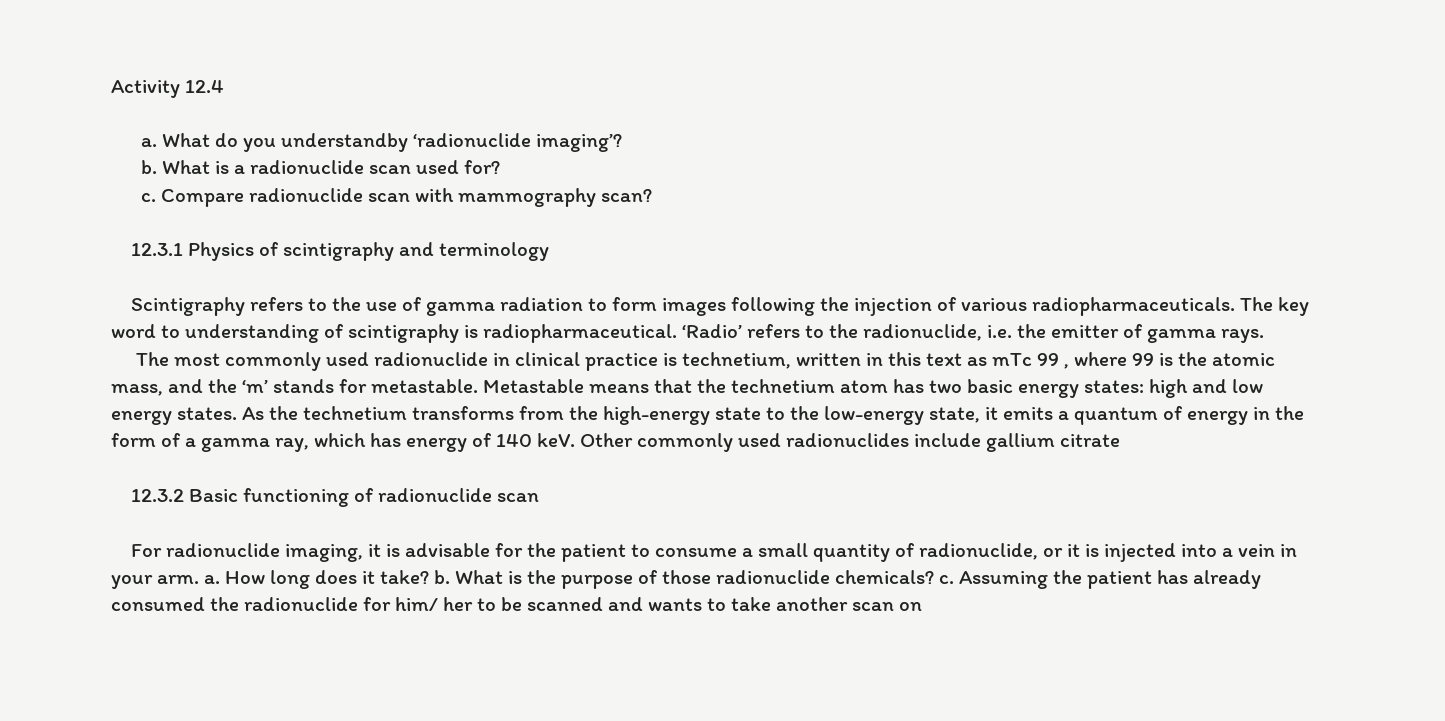Activity 12.4

      a. What do you understandby ‘radionuclide imaging’?
      b. What is a radionuclide scan used for?
      c. Compare radionuclide scan with mammography scan?

    12.3.1 Physics of scintigraphy and terminology

    Scintigraphy refers to the use of gamma radiation to form images following the injection of various radiopharmaceuticals. The key word to understanding of scintigraphy is radiopharmaceutical. ‘Radio’ refers to the radionuclide, i.e. the emitter of gamma rays.
     The most commonly used radionuclide in clinical practice is technetium, written in this text as mTc 99 , where 99 is the atomic mass, and the ‘m’ stands for metastable. Metastable means that the technetium atom has two basic energy states: high and low energy states. As the technetium transforms from the high-energy state to the low-energy state, it emits a quantum of energy in the form of a gamma ray, which has energy of 140 keV. Other commonly used radionuclides include gallium citrate

    12.3.2 Basic functioning of radionuclide scan

    For radionuclide imaging, it is advisable for the patient to consume a small quantity of radionuclide, or it is injected into a vein in your arm. a. How long does it take? b. What is the purpose of those radionuclide chemicals? c. Assuming the patient has already consumed the radionuclide for him/ her to be scanned and wants to take another scan on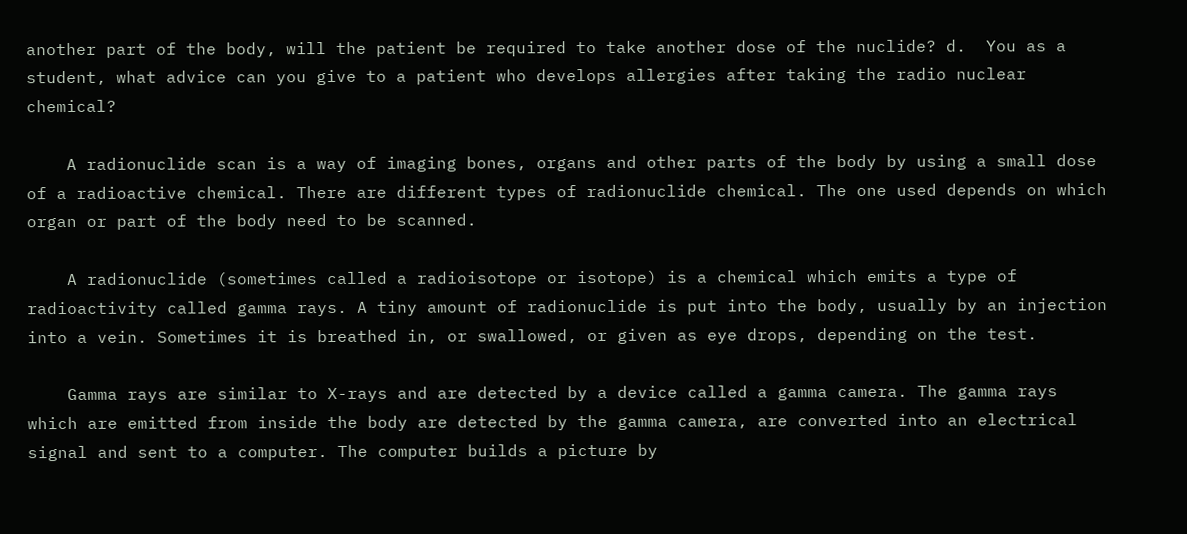another part of the body, will the patient be required to take another dose of the nuclide? d.  You as a student, what advice can you give to a patient who develops allergies after taking the radio nuclear chemical?

    A radionuclide scan is a way of imaging bones, organs and other parts of the body by using a small dose of a radioactive chemical. There are different types of radionuclide chemical. The one used depends on which organ or part of the body need to be scanned.

    A radionuclide (sometimes called a radioisotope or isotope) is a chemical which emits a type of radioactivity called gamma rays. A tiny amount of radionuclide is put into the body, usually by an injection into a vein. Sometimes it is breathed in, or swallowed, or given as eye drops, depending on the test.

    Gamma rays are similar to X-rays and are detected by a device called a gamma camera. The gamma rays which are emitted from inside the body are detected by the gamma camera, are converted into an electrical signal and sent to a computer. The computer builds a picture by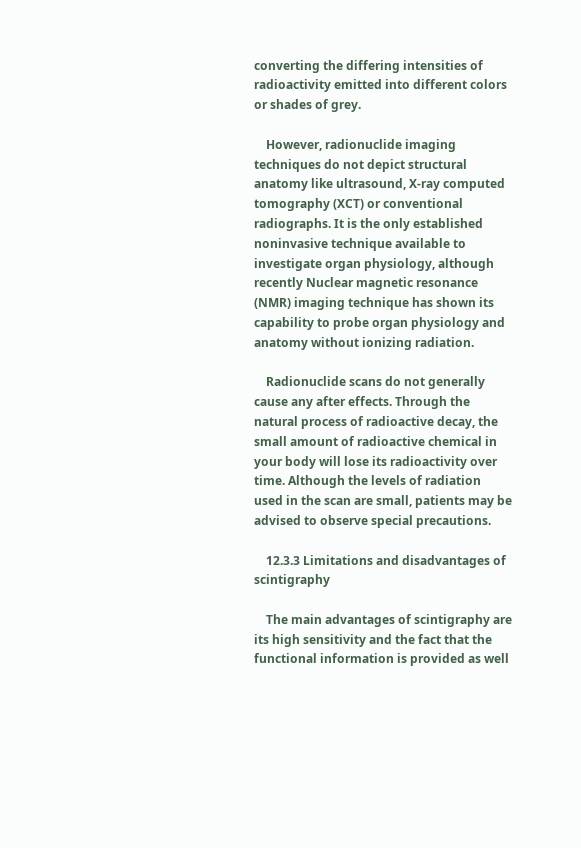converting the differing intensities of radioactivity emitted into different colors or shades of grey.

    However, radionuclide imaging techniques do not depict structural anatomy like ultrasound, X-ray computed tomography (XCT) or conventional radiographs. It is the only established noninvasive technique available to investigate organ physiology, although recently Nuclear magnetic resonance (NMR) imaging technique has shown its capability to probe organ physiology and anatomy without ionizing radiation.

    Radionuclide scans do not generally cause any after effects. Through the natural process of radioactive decay, the small amount of radioactive chemical in your body will lose its radioactivity over time. Although the levels of radiation used in the scan are small, patients may be advised to observe special precautions.

    12.3.3 Limitations and disadvantages of scintigraphy

    The main advantages of scintigraphy are its high sensitivity and the fact that the functional information is provided as well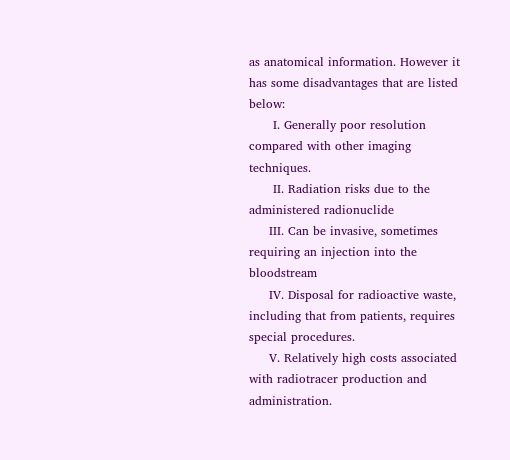as anatomical information. However it has some disadvantages that are listed below:
      I. Generally poor resolution compared with other imaging techniques.
      II. Radiation risks due to the administered radionuclide
     III. Can be invasive, sometimes requiring an injection into the bloodstream
     IV. Disposal for radioactive waste, including that from patients, requires special procedures.
     V. Relatively high costs associated with radiotracer production and administration.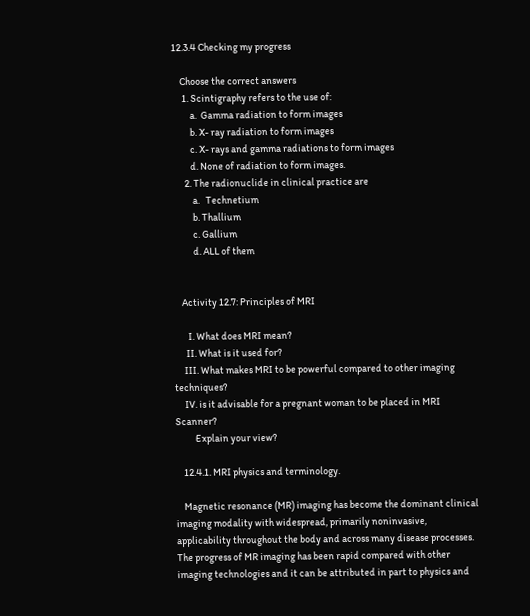12.3.4 Checking my progress

    Choose the correct answers
     1. Scintigraphy refers to the use of:
         a.  Gamma radiation to form images
         b. X- ray radiation to form images
         c. X- rays and gamma radiations to form images
         d. None of radiation to form images.
      2. The radionuclide in clinical practice are
          a.   Technetium
          b. Thallium
          c. Gallium
          d. ALL of them


    Activity 12.7: Principles of MRI

       I. What does MRI mean?
      II. What is it used for?
     III. What makes MRI to be powerful compared to other imaging techniques?
     IV. is it advisable for a pregnant woman to be placed in MRI Scanner?
          Explain your view?

    12.4.1. MRI physics and terminology.

    Magnetic resonance (MR) imaging has become the dominant clinical imaging modality with widespread, primarily noninvasive, applicability throughout the body and across many disease processes. The progress of MR imaging has been rapid compared with other imaging technologies and it can be attributed in part to physics and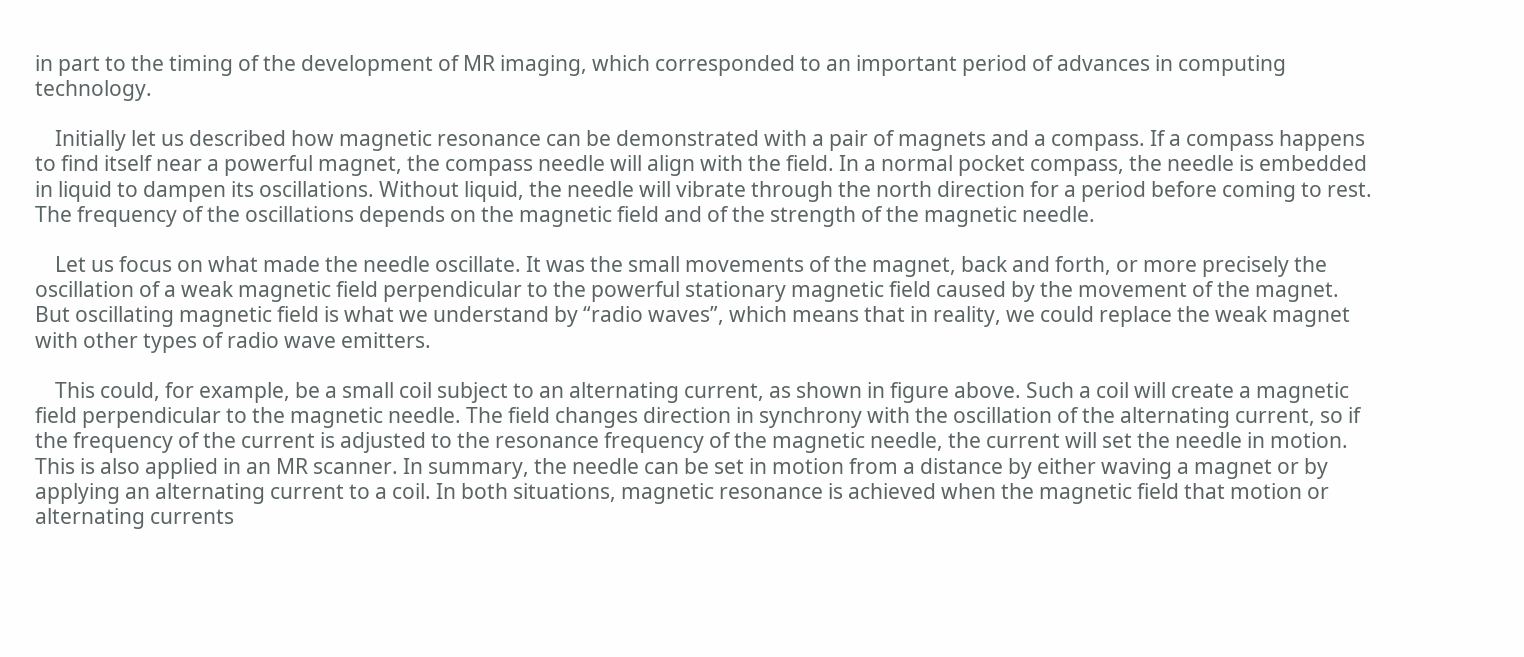in part to the timing of the development of MR imaging, which corresponded to an important period of advances in computing technology.

    Initially let us described how magnetic resonance can be demonstrated with a pair of magnets and a compass. If a compass happens to find itself near a powerful magnet, the compass needle will align with the field. In a normal pocket compass, the needle is embedded in liquid to dampen its oscillations. Without liquid, the needle will vibrate through the north direction for a period before coming to rest. The frequency of the oscillations depends on the magnetic field and of the strength of the magnetic needle.

    Let us focus on what made the needle oscillate. It was the small movements of the magnet, back and forth, or more precisely the oscillation of a weak magnetic field perpendicular to the powerful stationary magnetic field caused by the movement of the magnet. But oscillating magnetic field is what we understand by “radio waves”, which means that in reality, we could replace the weak magnet with other types of radio wave emitters.

    This could, for example, be a small coil subject to an alternating current, as shown in figure above. Such a coil will create a magnetic field perpendicular to the magnetic needle. The field changes direction in synchrony with the oscillation of the alternating current, so if the frequency of the current is adjusted to the resonance frequency of the magnetic needle, the current will set the needle in motion. This is also applied in an MR scanner. In summary, the needle can be set in motion from a distance by either waving a magnet or by applying an alternating current to a coil. In both situations, magnetic resonance is achieved when the magnetic field that motion or alternating currents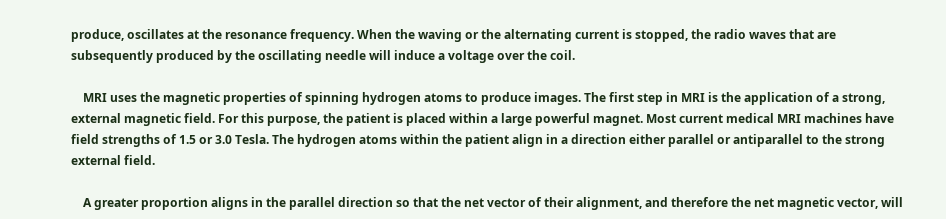produce, oscillates at the resonance frequency. When the waving or the alternating current is stopped, the radio waves that are subsequently produced by the oscillating needle will induce a voltage over the coil.

    MRI uses the magnetic properties of spinning hydrogen atoms to produce images. The first step in MRI is the application of a strong, external magnetic field. For this purpose, the patient is placed within a large powerful magnet. Most current medical MRI machines have field strengths of 1.5 or 3.0 Tesla. The hydrogen atoms within the patient align in a direction either parallel or antiparallel to the strong external field.

    A greater proportion aligns in the parallel direction so that the net vector of their alignment, and therefore the net magnetic vector, will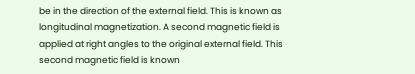be in the direction of the external field. This is known as longitudinal magnetization. A second magnetic field is applied at right angles to the original external field. This second magnetic field is known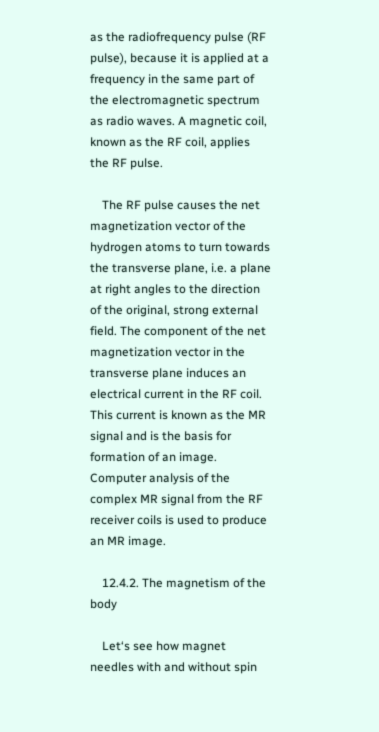as the radiofrequency pulse (RF pulse), because it is applied at a frequency in the same part of the electromagnetic spectrum as radio waves. A magnetic coil, known as the RF coil, applies the RF pulse.

    The RF pulse causes the net magnetization vector of the hydrogen atoms to turn towards the transverse plane, i.e. a plane at right angles to the direction of the original, strong external field. The component of the net magnetization vector in the transverse plane induces an electrical current in the RF coil. This current is known as the MR signal and is the basis for formation of an image. Computer analysis of the complex MR signal from the RF receiver coils is used to produce an MR image.

    12.4.2. The magnetism of the body

    Let‘s see how magnet needles with and without spin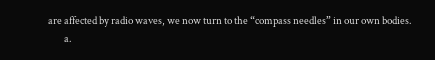are affected by radio waves, we now turn to the “compass needles” in our own bodies.
        a.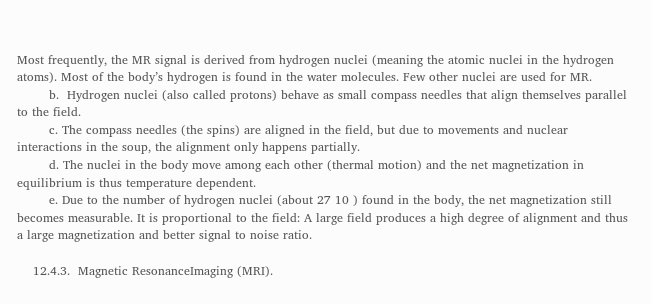Most frequently, the MR signal is derived from hydrogen nuclei (meaning the atomic nuclei in the hydrogen atoms). Most of the body’s hydrogen is found in the water molecules. Few other nuclei are used for MR.
        b.  Hydrogen nuclei (also called protons) behave as small compass needles that align themselves parallel to the field.
        c. The compass needles (the spins) are aligned in the field, but due to movements and nuclear interactions in the soup, the alignment only happens partially.
        d. The nuclei in the body move among each other (thermal motion) and the net magnetization in equilibrium is thus temperature dependent.
        e. Due to the number of hydrogen nuclei (about 27 10 ) found in the body, the net magnetization still becomes measurable. It is proportional to the field: A large field produces a high degree of alignment and thus a large magnetization and better signal to noise ratio.

    12.4.3.  Magnetic ResonanceImaging (MRI).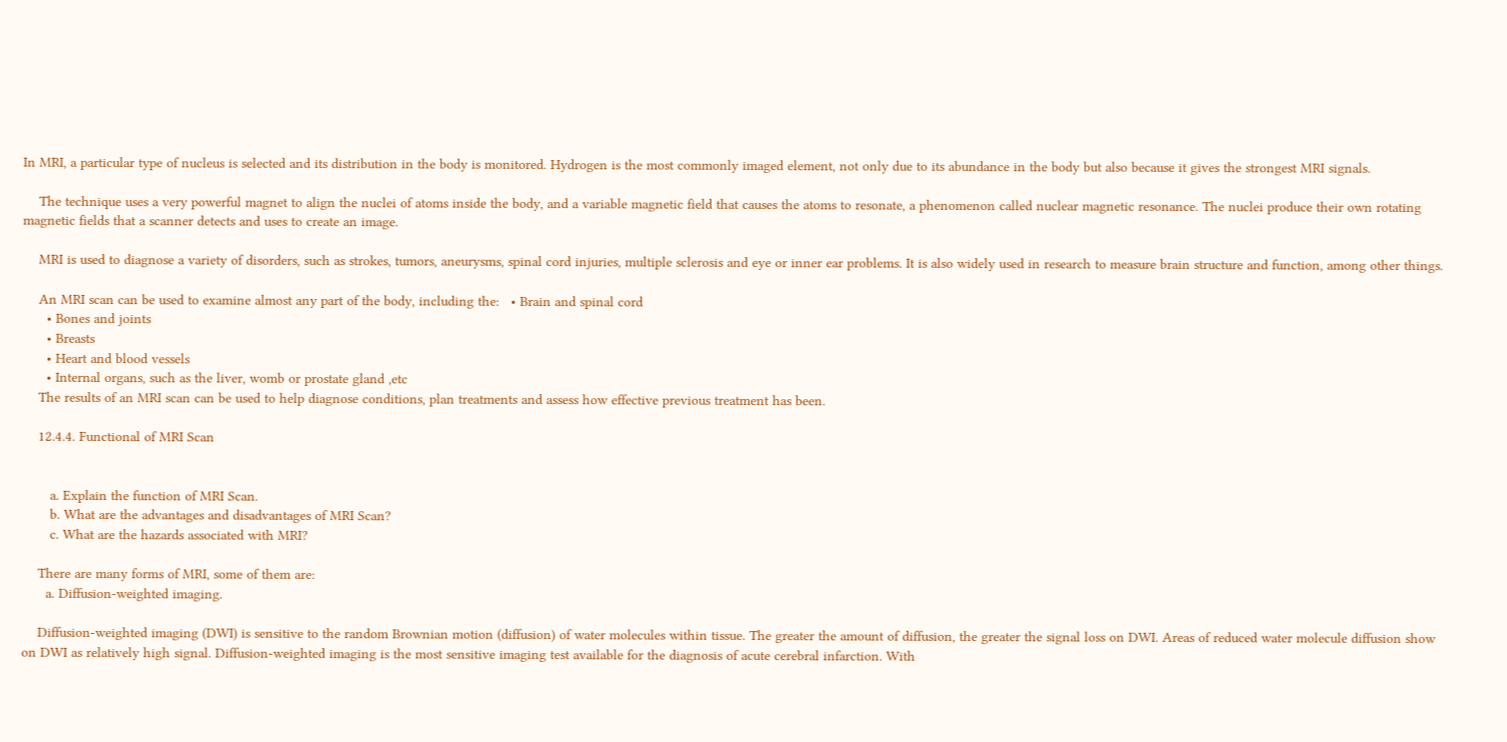In MRI, a particular type of nucleus is selected and its distribution in the body is monitored. Hydrogen is the most commonly imaged element, not only due to its abundance in the body but also because it gives the strongest MRI signals.

    The technique uses a very powerful magnet to align the nuclei of atoms inside the body, and a variable magnetic field that causes the atoms to resonate, a phenomenon called nuclear magnetic resonance. The nuclei produce their own rotating magnetic fields that a scanner detects and uses to create an image.

    MRI is used to diagnose a variety of disorders, such as strokes, tumors, aneurysms, spinal cord injuries, multiple sclerosis and eye or inner ear problems. It is also widely used in research to measure brain structure and function, among other things.

    An MRI scan can be used to examine almost any part of the body, including the:   • Brain and spinal cord
      • Bones and joints
      • Breasts
      • Heart and blood vessels
      • Internal organs, such as the liver, womb or prostate gland ,etc
    The results of an MRI scan can be used to help diagnose conditions, plan treatments and assess how effective previous treatment has been.

    12.4.4. Functional of MRI Scan


       a. Explain the function of MRI Scan.
       b. What are the advantages and disadvantages of MRI Scan?
       c. What are the hazards associated with MRI?

    There are many forms of MRI, some of them are:
      a. Diffusion-weighted imaging.

    Diffusion-weighted imaging (DWI) is sensitive to the random Brownian motion (diffusion) of water molecules within tissue. The greater the amount of diffusion, the greater the signal loss on DWI. Areas of reduced water molecule diffusion show on DWI as relatively high signal. Diffusion-weighted imaging is the most sensitive imaging test available for the diagnosis of acute cerebral infarction. With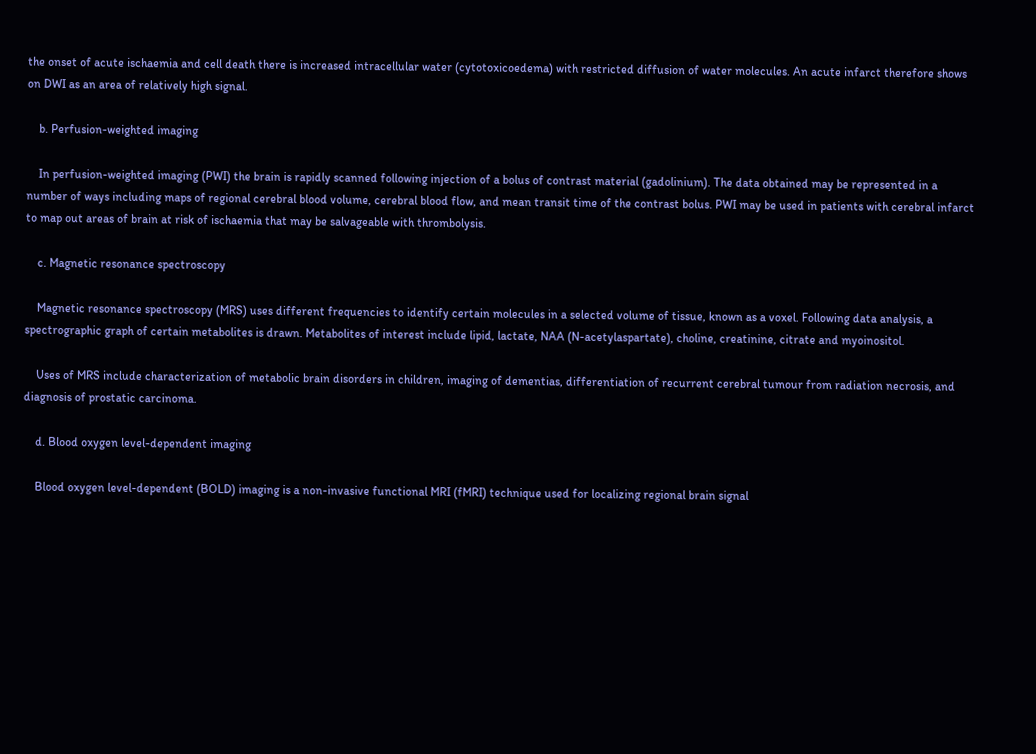the onset of acute ischaemia and cell death there is increased intracellular water (cytotoxicoedema) with restricted diffusion of water molecules. An acute infarct therefore shows on DWI as an area of relatively high signal.

    b. Perfusion-weighted imaging

    In perfusion-weighted imaging (PWI) the brain is rapidly scanned following injection of a bolus of contrast material (gadolinium). The data obtained may be represented in a number of ways including maps of regional cerebral blood volume, cerebral blood flow, and mean transit time of the contrast bolus. PWI may be used in patients with cerebral infarct to map out areas of brain at risk of ischaemia that may be salvageable with thrombolysis.

    c. Magnetic resonance spectroscopy

    Magnetic resonance spectroscopy (MRS) uses different frequencies to identify certain molecules in a selected volume of tissue, known as a voxel. Following data analysis, a spectrographic graph of certain metabolites is drawn. Metabolites of interest include lipid, lactate, NAA (N-acetylaspartate), choline, creatinine, citrate and myoinositol.

    Uses of MRS include characterization of metabolic brain disorders in children, imaging of dementias, differentiation of recurrent cerebral tumour from radiation necrosis, and diagnosis of prostatic carcinoma.

    d. Blood oxygen level-dependent imaging

    Blood oxygen level-dependent (BOLD) imaging is a non-invasive functional MRI (fMRI) technique used for localizing regional brain signal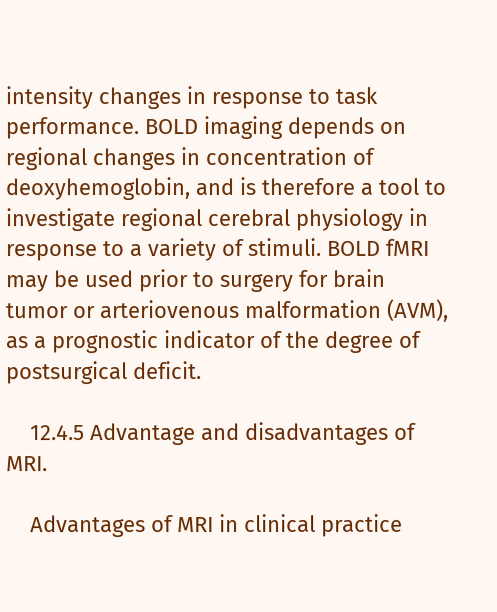intensity changes in response to task performance. BOLD imaging depends on regional changes in concentration of deoxyhemoglobin, and is therefore a tool to investigate regional cerebral physiology in response to a variety of stimuli. BOLD fMRI may be used prior to surgery for brain tumor or arteriovenous malformation (AVM), as a prognostic indicator of the degree of postsurgical deficit.

    12.4.5 Advantage and disadvantages of MRI.

    Advantages of MRI in clinical practice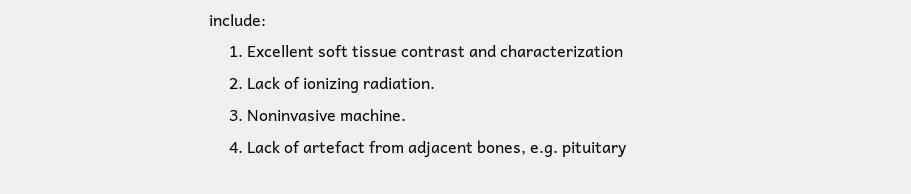include:
     1. Excellent soft tissue contrast and characterization
     2. Lack of ionizing radiation.
     3. Noninvasive machine.
     4. Lack of artefact from adjacent bones, e.g. pituitary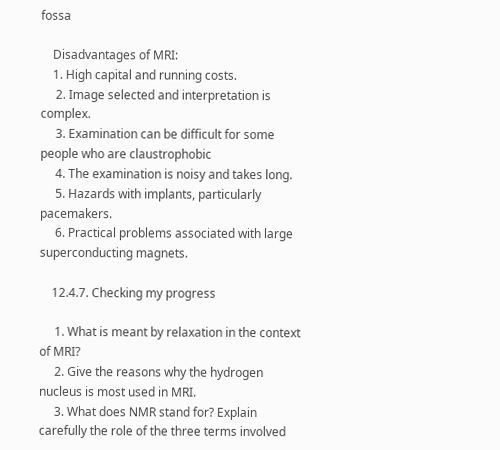fossa

    Disadvantages of MRI:
    1. High capital and running costs.
     2. Image selected and interpretation is complex.
     3. Examination can be difficult for some people who are claustrophobic
     4. The examination is noisy and takes long.
     5. Hazards with implants, particularly pacemakers.
     6. Practical problems associated with large superconducting magnets.

    12.4.7. Checking my progress

     1. What is meant by relaxation in the context of MRI?
     2. Give the reasons why the hydrogen nucleus is most used in MRI.
     3. What does NMR stand for? Explain carefully the role of the three terms involved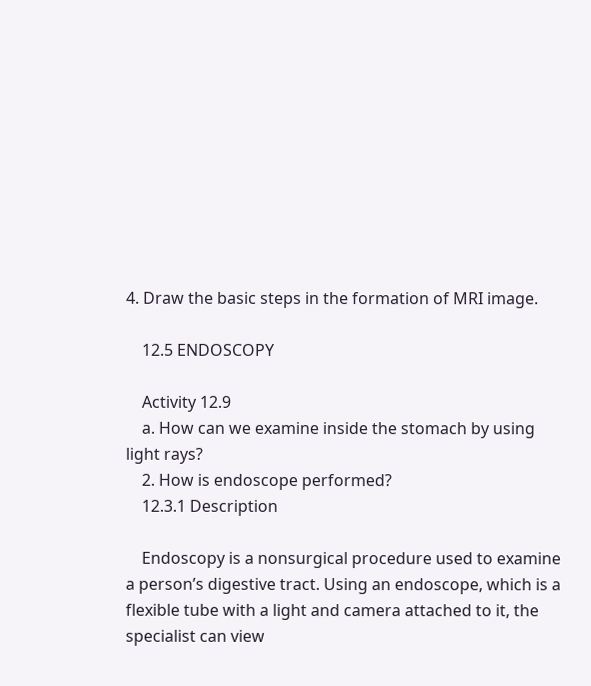4. Draw the basic steps in the formation of MRI image.

    12.5 ENDOSCOPY

    Activity 12.9
    a. How can we examine inside the stomach by using light rays?
    2. How is endoscope performed?
    12.3.1 Description

    Endoscopy is a nonsurgical procedure used to examine a person’s digestive tract. Using an endoscope, which is a flexible tube with a light and camera attached to it, the specialist can view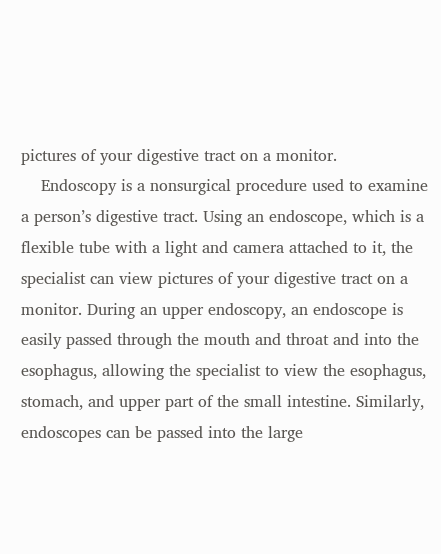pictures of your digestive tract on a monitor.
    Endoscopy is a nonsurgical procedure used to examine a person’s digestive tract. Using an endoscope, which is a flexible tube with a light and camera attached to it, the specialist can view pictures of your digestive tract on a monitor. During an upper endoscopy, an endoscope is easily passed through the mouth and throat and into the esophagus, allowing the specialist to view the esophagus, stomach, and upper part of the small intestine. Similarly, endoscopes can be passed into the large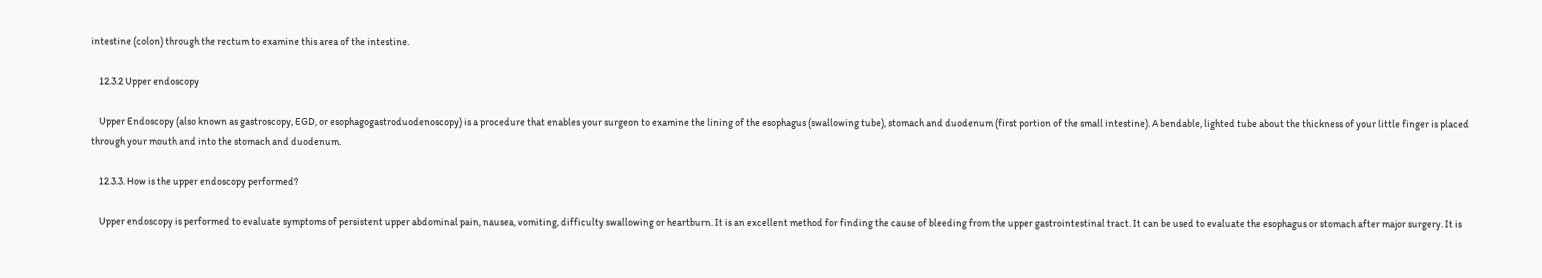intestine (colon) through the rectum to examine this area of the intestine.

    12.3.2 Upper endoscopy

    Upper Endoscopy (also known as gastroscopy, EGD, or esophagogastroduodenoscopy) is a procedure that enables your surgeon to examine the lining of the esophagus (swallowing tube), stomach and duodenum (first portion of the small intestine). A bendable, lighted tube about the thickness of your little finger is placed through your mouth and into the stomach and duodenum.

    12.3.3. How is the upper endoscopy performed?

    Upper endoscopy is performed to evaluate symptoms of persistent upper abdominal pain, nausea, vomiting, difficulty swallowing or heartburn. It is an excellent method for finding the cause of bleeding from the upper gastrointestinal tract. It can be used to evaluate the esophagus or stomach after major surgery. It is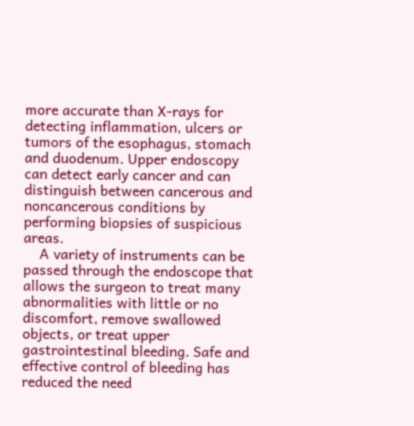more accurate than X-rays for detecting inflammation, ulcers or tumors of the esophagus, stomach and duodenum. Upper endoscopy can detect early cancer and can distinguish between cancerous and noncancerous conditions by performing biopsies of suspicious areas.
    A variety of instruments can be passed through the endoscope that allows the surgeon to treat many abnormalities with little or no discomfort, remove swallowed objects, or treat upper gastrointestinal bleeding. Safe and effective control of bleeding has reduced the need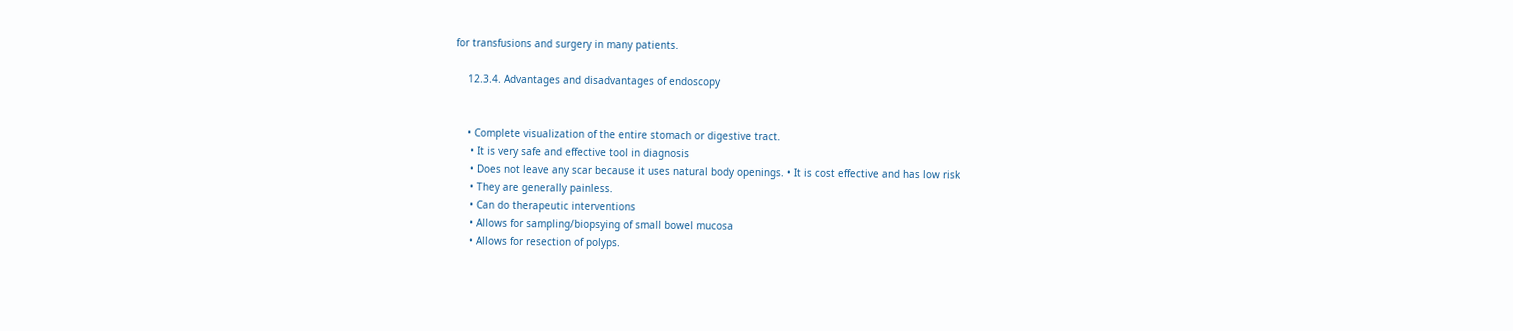for transfusions and surgery in many patients.

    12.3.4. Advantages and disadvantages of endoscopy


    • Complete visualization of the entire stomach or digestive tract.
     • It is very safe and effective tool in diagnosis
     • Does not leave any scar because it uses natural body openings. • It is cost effective and has low risk
     • They are generally painless.
     • Can do therapeutic interventions
     • Allows for sampling/biopsying of small bowel mucosa
     • Allows for resection of polyps.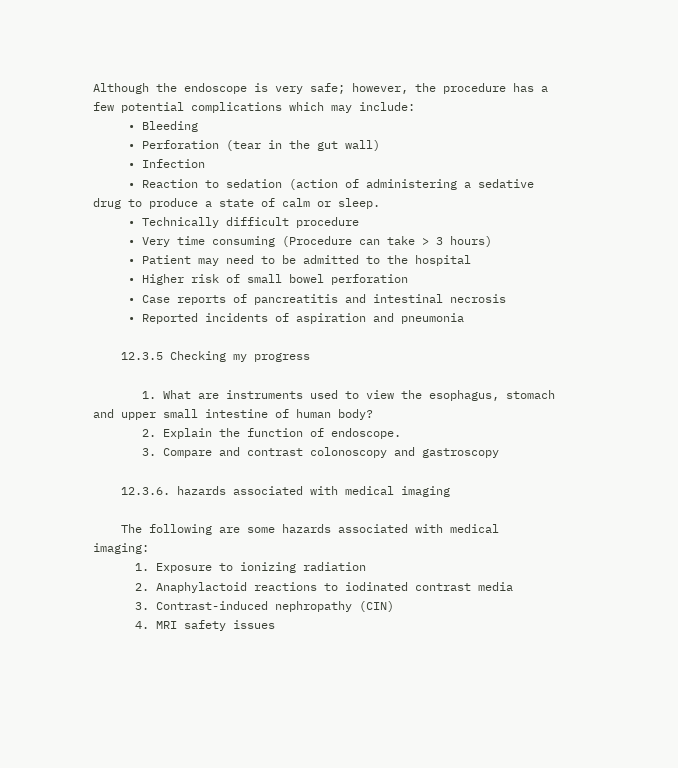Although the endoscope is very safe; however, the procedure has a few potential complications which may include:
     • Bleeding
     • Perforation (tear in the gut wall)
     • Infection
     • Reaction to sedation (action of administering a sedative drug to produce a state of calm or sleep.
     • Technically difficult procedure
     • Very time consuming (Procedure can take > 3 hours)
     • Patient may need to be admitted to the hospital
     • Higher risk of small bowel perforation
     • Case reports of pancreatitis and intestinal necrosis
     • Reported incidents of aspiration and pneumonia

    12.3.5 Checking my progress

       1. What are instruments used to view the esophagus, stomach and upper small intestine of human body?
       2. Explain the function of endoscope.
       3. Compare and contrast colonoscopy and gastroscopy

    12.3.6. hazards associated with medical imaging

    The following are some hazards associated with medical imaging:
      1. Exposure to ionizing radiation
      2. Anaphylactoid reactions to iodinated contrast media
      3. Contrast-induced nephropathy (CIN)
      4. MRI safety issues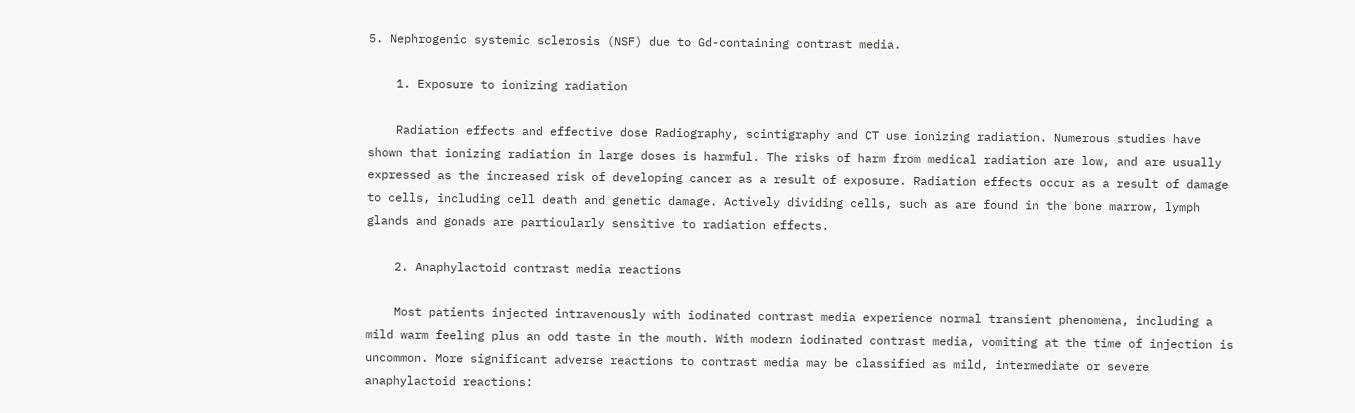5. Nephrogenic systemic sclerosis (NSF) due to Gd-containing contrast media.

    1. Exposure to ionizing radiation

    Radiation effects and effective dose Radiography, scintigraphy and CT use ionizing radiation. Numerous studies have shown that ionizing radiation in large doses is harmful. The risks of harm from medical radiation are low, and are usually expressed as the increased risk of developing cancer as a result of exposure. Radiation effects occur as a result of damage to cells, including cell death and genetic damage. Actively dividing cells, such as are found in the bone marrow, lymph glands and gonads are particularly sensitive to radiation effects.

    2. Anaphylactoid contrast media reactions

    Most patients injected intravenously with iodinated contrast media experience normal transient phenomena, including a mild warm feeling plus an odd taste in the mouth. With modern iodinated contrast media, vomiting at the time of injection is uncommon. More significant adverse reactions to contrast media may be classified as mild, intermediate or severe anaphylactoid reactions: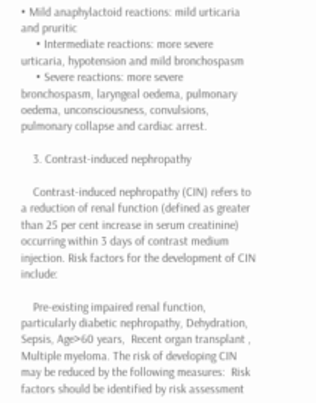• Mild anaphylactoid reactions: mild urticaria and pruritic
     • Intermediate reactions: more severe urticaria, hypotension and mild bronchospasm
     • Severe reactions: more severe bronchospasm, laryngeal oedema, pulmonary oedema, unconsciousness, convulsions, pulmonary collapse and cardiac arrest.

    3. Contrast-induced nephropathy

    Contrast-induced nephropathy (CIN) refers to a reduction of renal function (defined as greater than 25 per cent increase in serum creatinine) occurring within 3 days of contrast medium injection. Risk factors for the development of CIN include:

    Pre-existing impaired renal function, particularly diabetic nephropathy, Dehydration, Sepsis, Age>60 years,  Recent organ transplant ,  Multiple myeloma. The risk of developing CIN may be reduced by the following measures:  Risk factors should be identified by risk assessment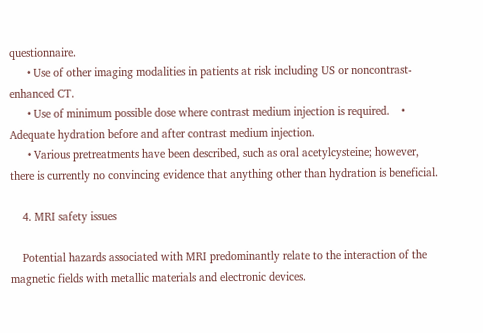questionnaire.
      • Use of other imaging modalities in patients at risk including US or noncontrast-enhanced CT.
      • Use of minimum possible dose where contrast medium injection is required.    • Adequate hydration before and after contrast medium injection.
      • Various pretreatments have been described, such as oral acetylcysteine; however, there is currently no convincing evidence that anything other than hydration is beneficial.

    4. MRI safety issues

    Potential hazards associated with MRI predominantly relate to the interaction of the magnetic fields with metallic materials and electronic devices.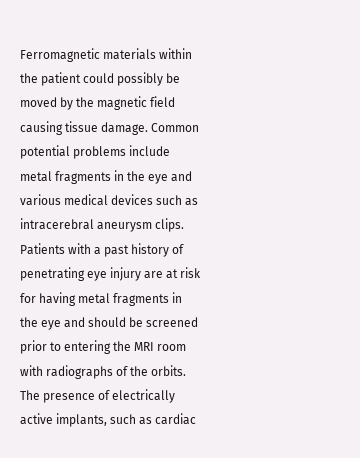Ferromagnetic materials within the patient could possibly be moved by the magnetic field causing tissue damage. Common potential problems include metal fragments in the eye and various medical devices such as intracerebral aneurysm clips. Patients with a past history of penetrating eye injury are at risk for having metal fragments in the eye and should be screened prior to entering the MRI room with radiographs of the orbits. The presence of electrically active implants, such as cardiac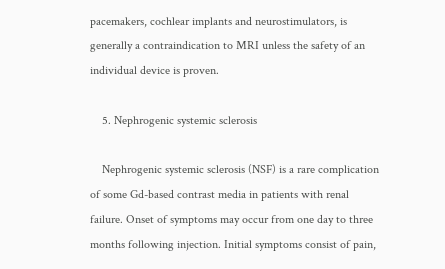pacemakers, cochlear implants and neurostimulators, is generally a contraindication to MRI unless the safety of an individual device is proven.

    5. Nephrogenic systemic sclerosis

    Nephrogenic systemic sclerosis (NSF) is a rare complication of some Gd-based contrast media in patients with renal failure. Onset of symptoms may occur from one day to three months following injection. Initial symptoms consist of pain,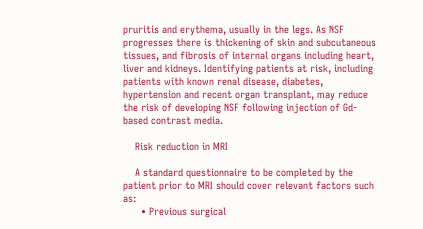pruritis and erythema, usually in the legs. As NSF progresses there is thickening of skin and subcutaneous tissues, and fibrosis of internal organs including heart, liver and kidneys. Identifying patients at risk, including patients with known renal disease, diabetes, hypertension and recent organ transplant, may reduce the risk of developing NSF following injection of Gd- based contrast media.

    Risk reduction in MRI

    A standard questionnaire to be completed by the patient prior to MRI should cover relevant factors such as:
      • Previous surgical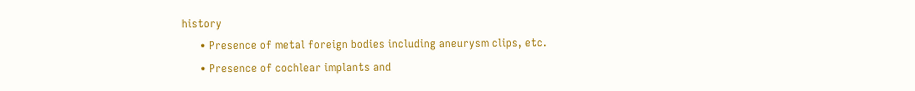history
      • Presence of metal foreign bodies including aneurysm clips, etc.
      • Presence of cochlear implants and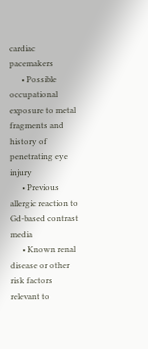cardiac pacemakers
      • Possible occupational exposure to metal fragments and history of penetrating eye injury
      • Previous allergic reaction to Gd-based contrast media
      • Known renal disease or other risk factors relevant to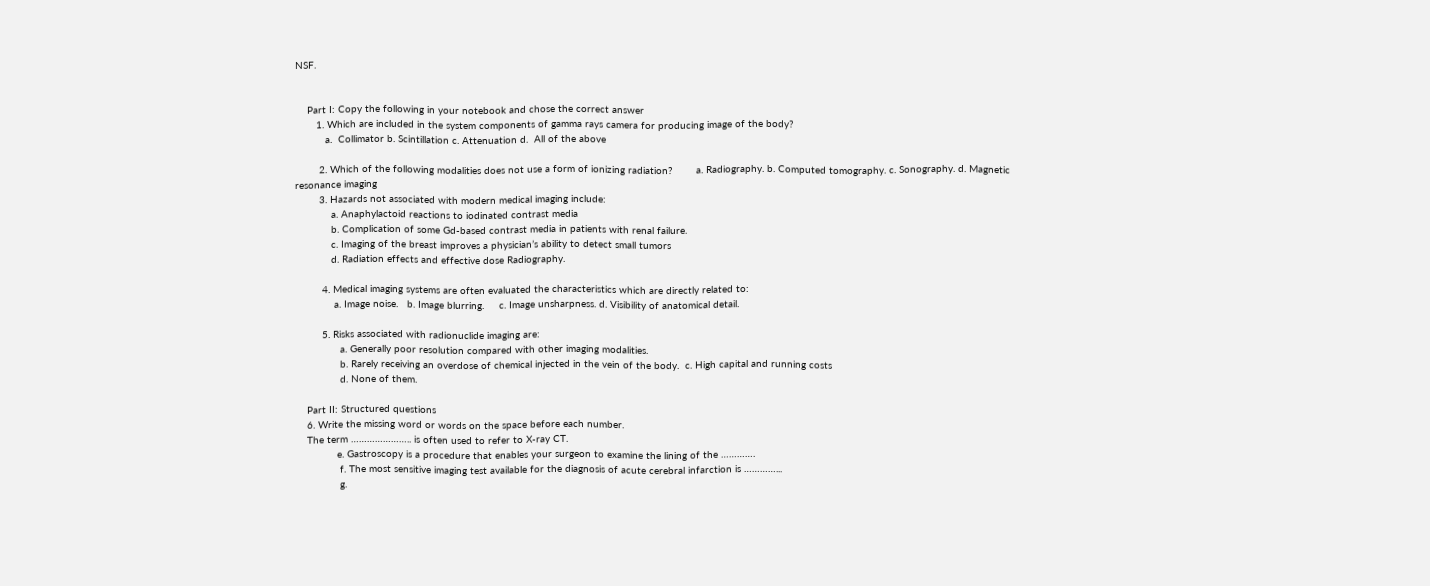NSF.


    Part I: Copy the following in your notebook and chose the correct answer
       1. Which are included in the system components of gamma rays camera for producing image of the body?
          a.  Collimator b. Scintillation c. Attenuation d.  All of the above

        2. Which of the following modalities does not use a form of ionizing radiation?        a. Radiography. b. Computed tomography. c. Sonography. d. Magnetic resonance imaging
        3. Hazards not associated with modern medical imaging include:
            a. Anaphylactoid reactions to iodinated contrast media
            b. Complication of some Gd-based contrast media in patients with renal failure.
            c. Imaging of the breast improves a physician’s ability to detect small tumors
            d. Radiation effects and effective dose Radiography.

         4. Medical imaging systems are often evaluated the characteristics which are directly related to:
             a. Image noise.   b. Image blurring.     c. Image unsharpness. d. Visibility of anatomical detail.

         5. Risks associated with radionuclide imaging are:
               a. Generally poor resolution compared with other imaging modalities.
               b. Rarely receiving an overdose of chemical injected in the vein of the body.  c. High capital and running costs
               d. None of them.

    Part II: Structured questions
    6. Write the missing word or words on the space before each number.
    The term ………………….. is often used to refer to X-ray CT.
              e. Gastroscopy is a procedure that enables your surgeon to examine the lining of the ………….
               f. The most sensitive imaging test available for the diagnosis of acute cerebral infarction is …………...
               g.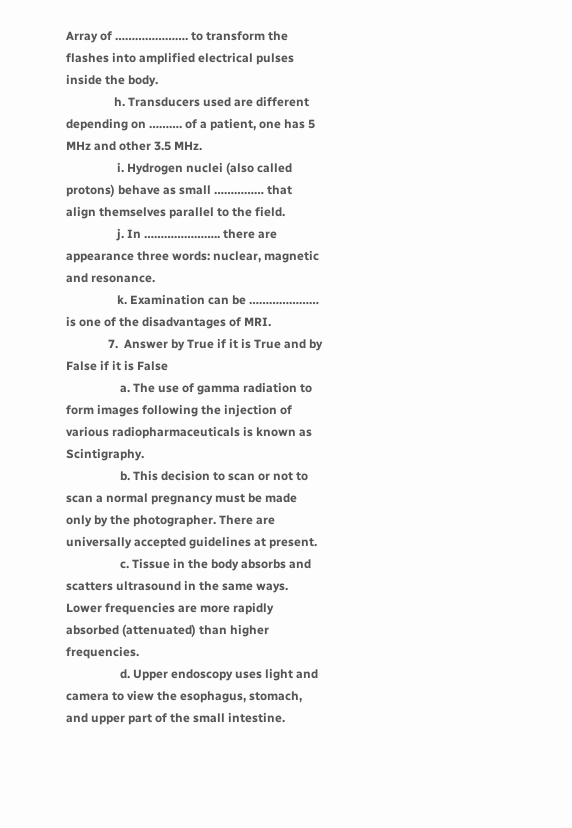Array of …………………. to transform the flashes into amplified electrical pulses inside the body.
                h. Transducers used are different depending on ………. of a patient, one has 5 MHz and other 3.5 MHz.
                 i. Hydrogen nuclei (also called protons) behave as small …………… that align themselves parallel to the field.
                 j. In ………………….. there are appearance three words: nuclear, magnetic and resonance.
                 k. Examination can be ………………… is one of the disadvantages of MRI.
              7.  Answer by True if it is True and by False if it is False
                  a. The use of gamma radiation to form images following the injection of various radiopharmaceuticals is known as Scintigraphy.
                  b. This decision to scan or not to scan a normal pregnancy must be made only by the photographer. There are universally accepted guidelines at present.
                  c. Tissue in the body absorbs and scatters ultrasound in the same ways. Lower frequencies are more rapidly absorbed (attenuated) than higher frequencies.
                  d. Upper endoscopy uses light and camera to view the esophagus, stomach, and upper part of the small intestine.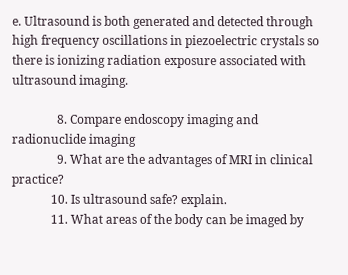e. Ultrasound is both generated and detected through high frequency oscillations in piezoelectric crystals so there is ionizing radiation exposure associated with ultrasound imaging.

               8. Compare endoscopy imaging and radionuclide imaging
               9. What are the advantages of MRI in clinical practice?
             10. Is ultrasound safe? explain.
             11. What areas of the body can be imaged by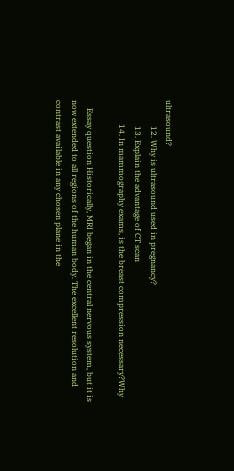ultrasound?
             12. Why is ultrasound used in pregnancy?
             13. Explain the advantage of CT scan
            14. In mammography exams, is the breast compression necessary?Why

    Essay question Historically, MRI began in the central nervous system, but it is now extended to all regions of the human body. The excellent resolution and contrast available in any chosen plane in the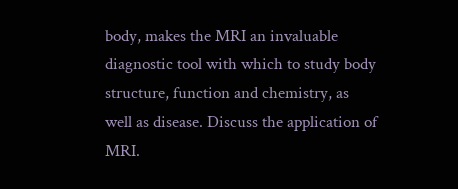body, makes the MRI an invaluable diagnostic tool with which to study body structure, function and chemistry, as well as disease. Discuss the application of MRI.